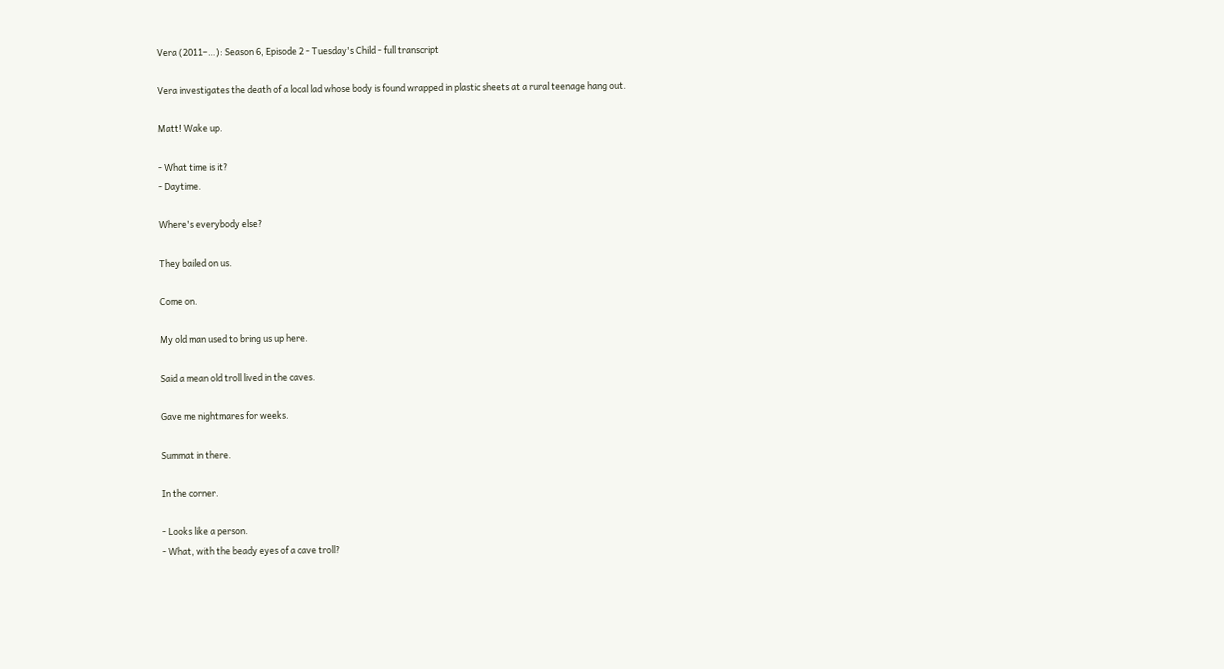Vera (2011–…): Season 6, Episode 2 - Tuesday's Child - full transcript

Vera investigates the death of a local lad whose body is found wrapped in plastic sheets at a rural teenage hang out.

Matt! Wake up.

- What time is it?
- Daytime.

Where's everybody else?

They bailed on us.

Come on.

My old man used to bring us up here.

Said a mean old troll lived in the caves.

Gave me nightmares for weeks.

Summat in there.

In the corner.

- Looks like a person.
- What, with the beady eyes of a cave troll?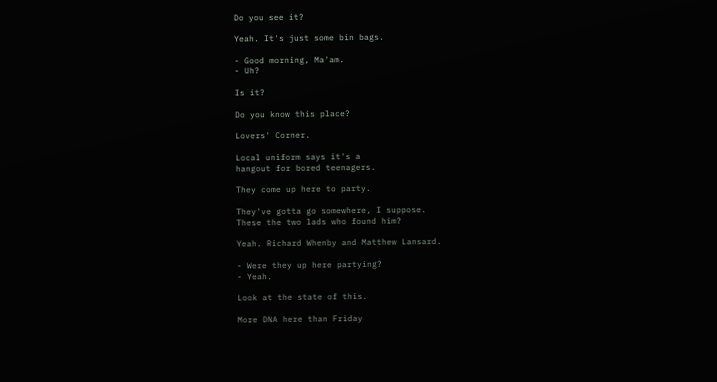Do you see it?

Yeah. It's just some bin bags.

- Good morning, Ma'am.
- Uh?

Is it?

Do you know this place?

Lovers' Corner.

Local uniform says it's a
hangout for bored teenagers.

They come up here to party.

They've gotta go somewhere, I suppose.
These the two lads who found him?

Yeah. Richard Whenby and Matthew Lansard.

- Were they up here partying?
- Yeah.

Look at the state of this.

More DNA here than Friday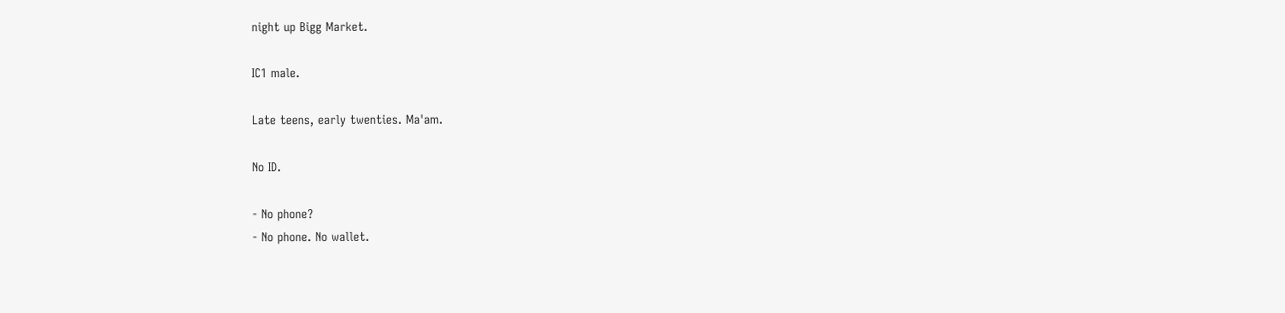night up Bigg Market.

IC1 male.

Late teens, early twenties. Ma'am.

No ID.

- No phone?
- No phone. No wallet.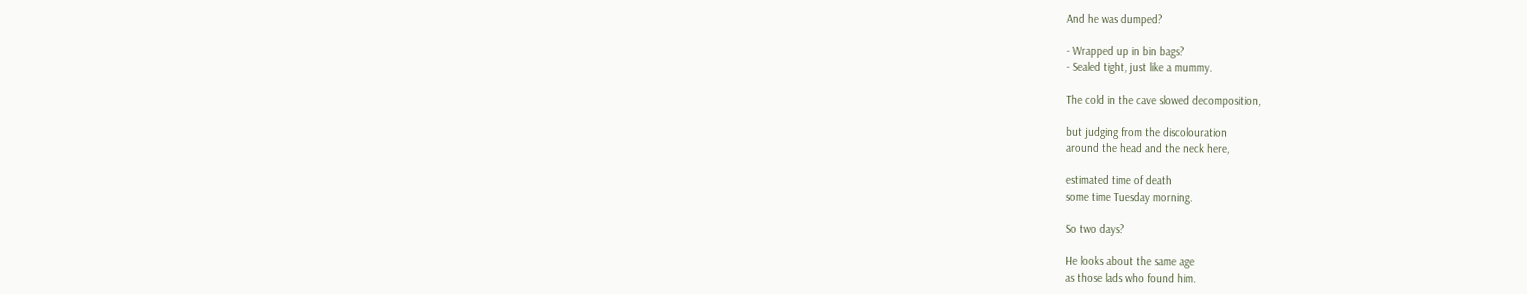And he was dumped?

- Wrapped up in bin bags?
- Sealed tight, just like a mummy.

The cold in the cave slowed decomposition,

but judging from the discolouration
around the head and the neck here,

estimated time of death
some time Tuesday morning.

So two days?

He looks about the same age
as those lads who found him.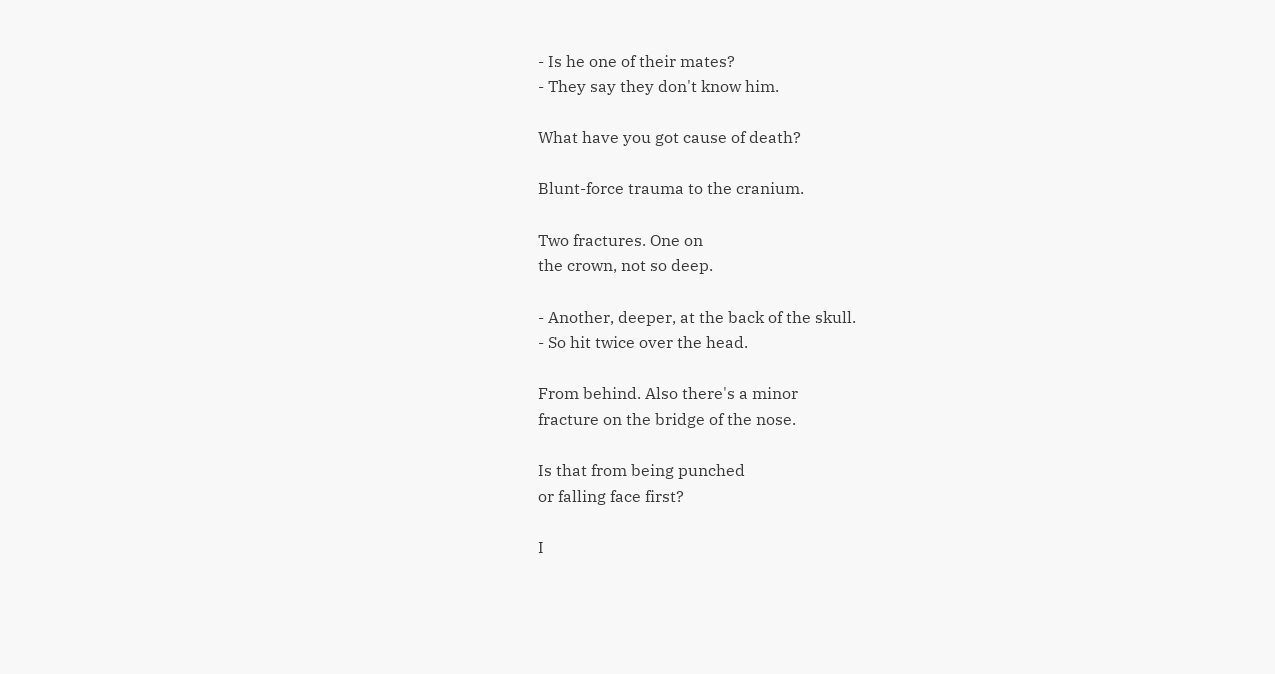- Is he one of their mates?
- They say they don't know him.

What have you got cause of death?

Blunt-force trauma to the cranium.

Two fractures. One on
the crown, not so deep.

- Another, deeper, at the back of the skull.
- So hit twice over the head.

From behind. Also there's a minor
fracture on the bridge of the nose.

Is that from being punched
or falling face first?

I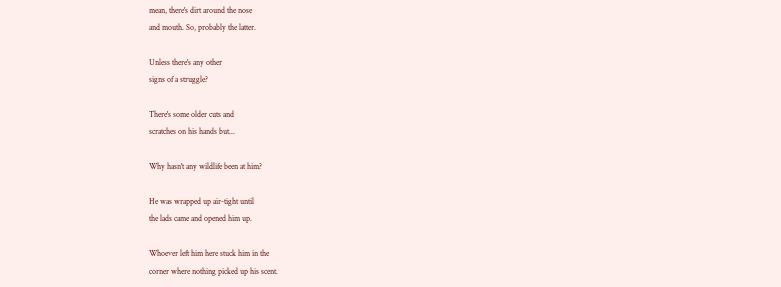mean, there's dirt around the nose
and mouth. So, probably the latter.

Unless there's any other
signs of a struggle?

There's some older cuts and
scratches on his hands but...

Why hasn't any wildlife been at him?

He was wrapped up air-tight until
the lads came and opened him up.

Whoever left him here stuck him in the
corner where nothing picked up his scent.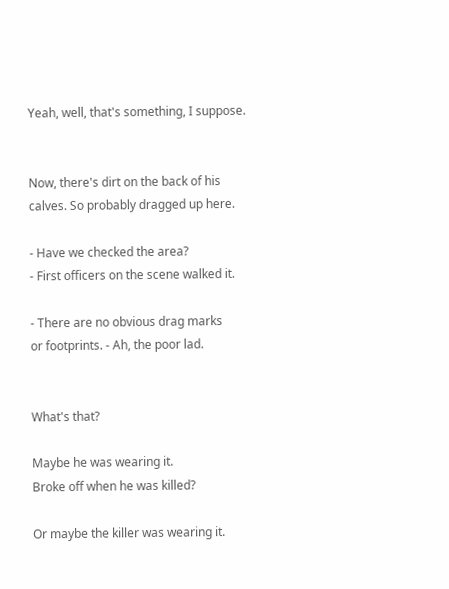Yeah, well, that's something, I suppose.


Now, there's dirt on the back of his
calves. So probably dragged up here.

- Have we checked the area?
- First officers on the scene walked it.

- There are no obvious drag marks
or footprints. - Ah, the poor lad.


What's that?

Maybe he was wearing it.
Broke off when he was killed?

Or maybe the killer was wearing it.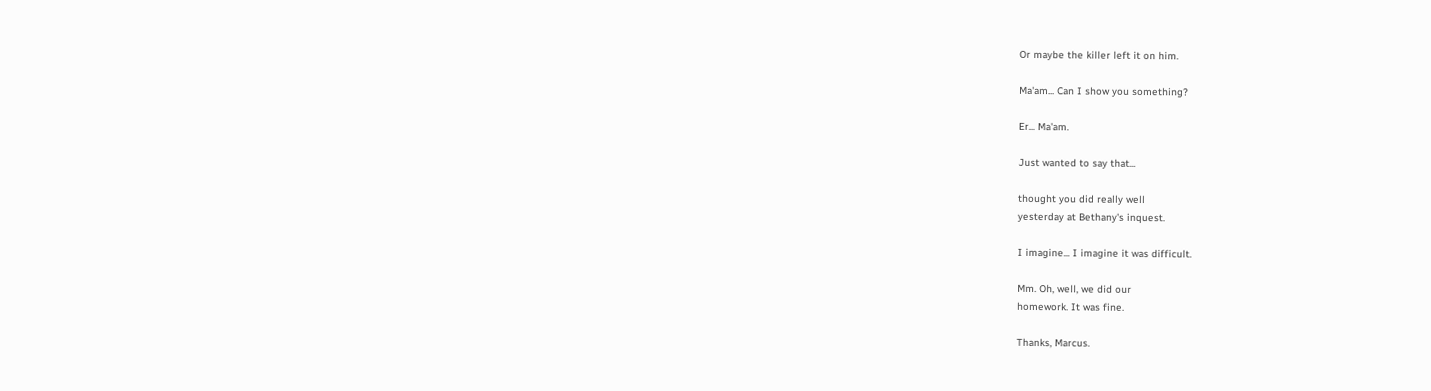Or maybe the killer left it on him.

Ma'am... Can I show you something?

Er... Ma'am.

Just wanted to say that...

thought you did really well
yesterday at Bethany's inquest.

I imagine... I imagine it was difficult.

Mm. Oh, well, we did our
homework. It was fine.

Thanks, Marcus.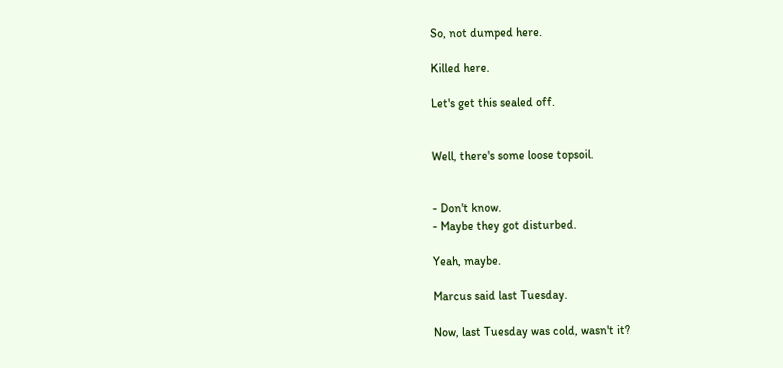So, not dumped here.

Killed here.

Let's get this sealed off.


Well, there's some loose topsoil.


- Don't know.
- Maybe they got disturbed.

Yeah, maybe.

Marcus said last Tuesday.

Now, last Tuesday was cold, wasn't it?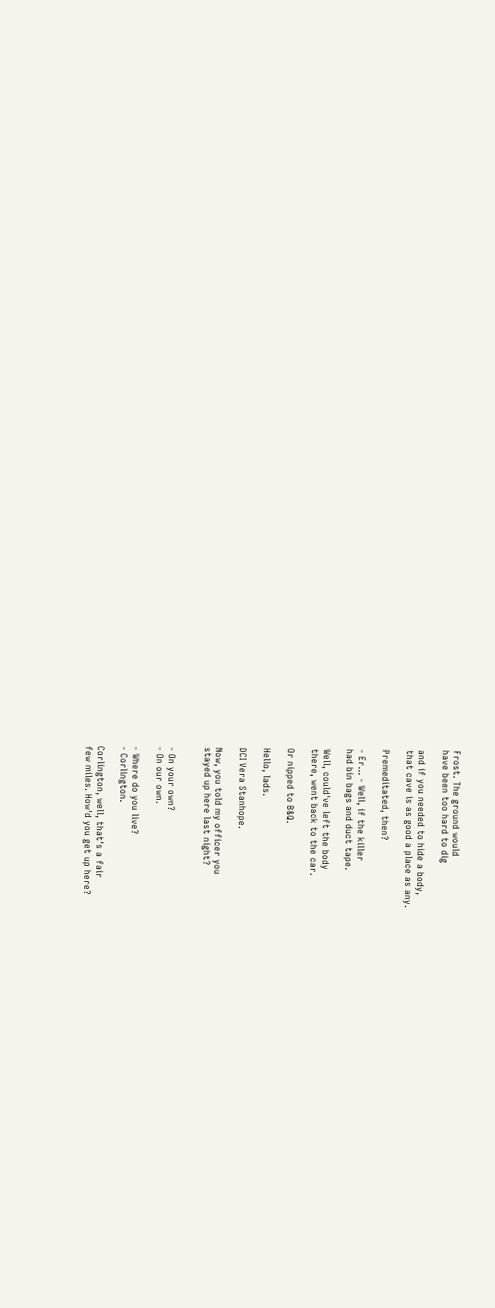Frost. The ground would
have been too hard to dig

and if you needed to hide a body,
that cave is as good a place as any.

Premeditated, then?

- Er... - Well, if the killer
had bin bags and duct tape.

Well, could've left the body
there, went back to the car.

Or nipped to B&Q.

Hello, lads.

DCI Vera Stanhope.

Now, you told my officer you
stayed up here last night?


- On your own?
- On our own.

- Where do you live?
- Corlington.

Corlington, well, that's a fair
few miles. How'd you get up here?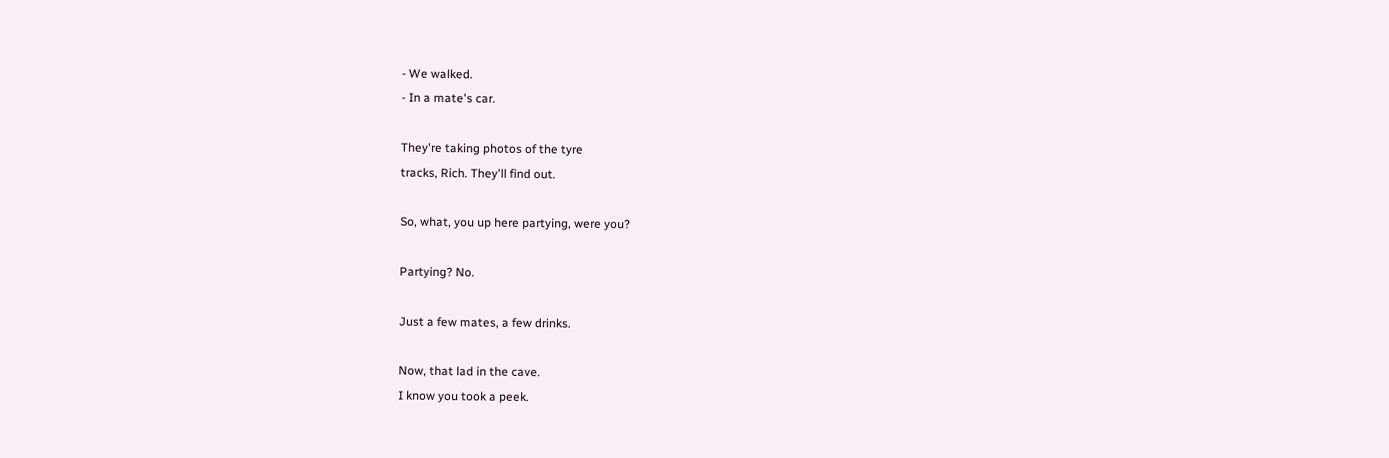- We walked.
- In a mate's car.

They're taking photos of the tyre
tracks, Rich. They'll find out.

So, what, you up here partying, were you?

Partying? No.

Just a few mates, a few drinks.

Now, that lad in the cave.
I know you took a peek.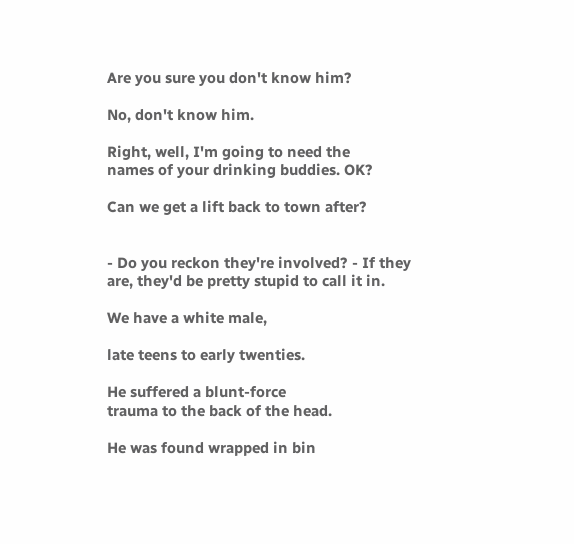Are you sure you don't know him?

No, don't know him.

Right, well, I'm going to need the
names of your drinking buddies. OK?

Can we get a lift back to town after?


- Do you reckon they're involved? - If they
are, they'd be pretty stupid to call it in.

We have a white male,

late teens to early twenties.

He suffered a blunt-force
trauma to the back of the head.

He was found wrapped in bin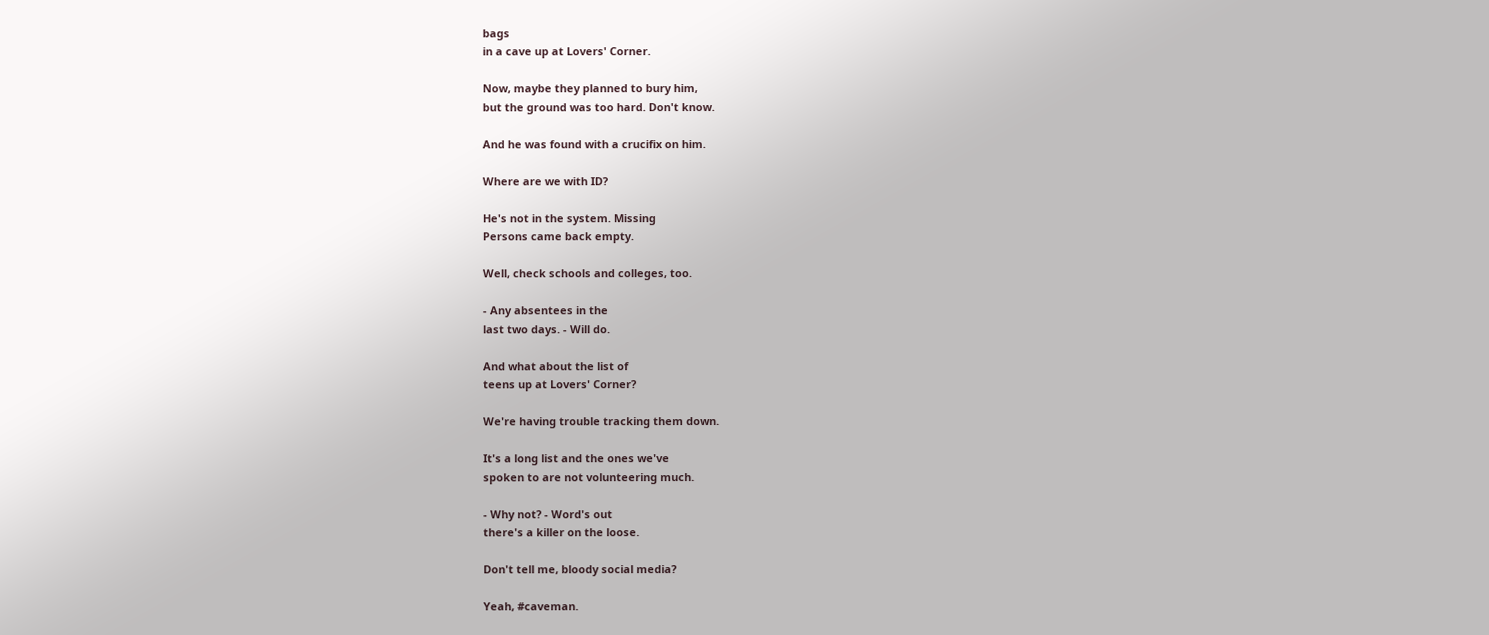bags
in a cave up at Lovers' Corner.

Now, maybe they planned to bury him,
but the ground was too hard. Don't know.

And he was found with a crucifix on him.

Where are we with ID?

He's not in the system. Missing
Persons came back empty.

Well, check schools and colleges, too.

- Any absentees in the
last two days. - Will do.

And what about the list of
teens up at Lovers' Corner?

We're having trouble tracking them down.

It's a long list and the ones we've
spoken to are not volunteering much.

- Why not? - Word's out
there's a killer on the loose.

Don't tell me, bloody social media?

Yeah, #caveman.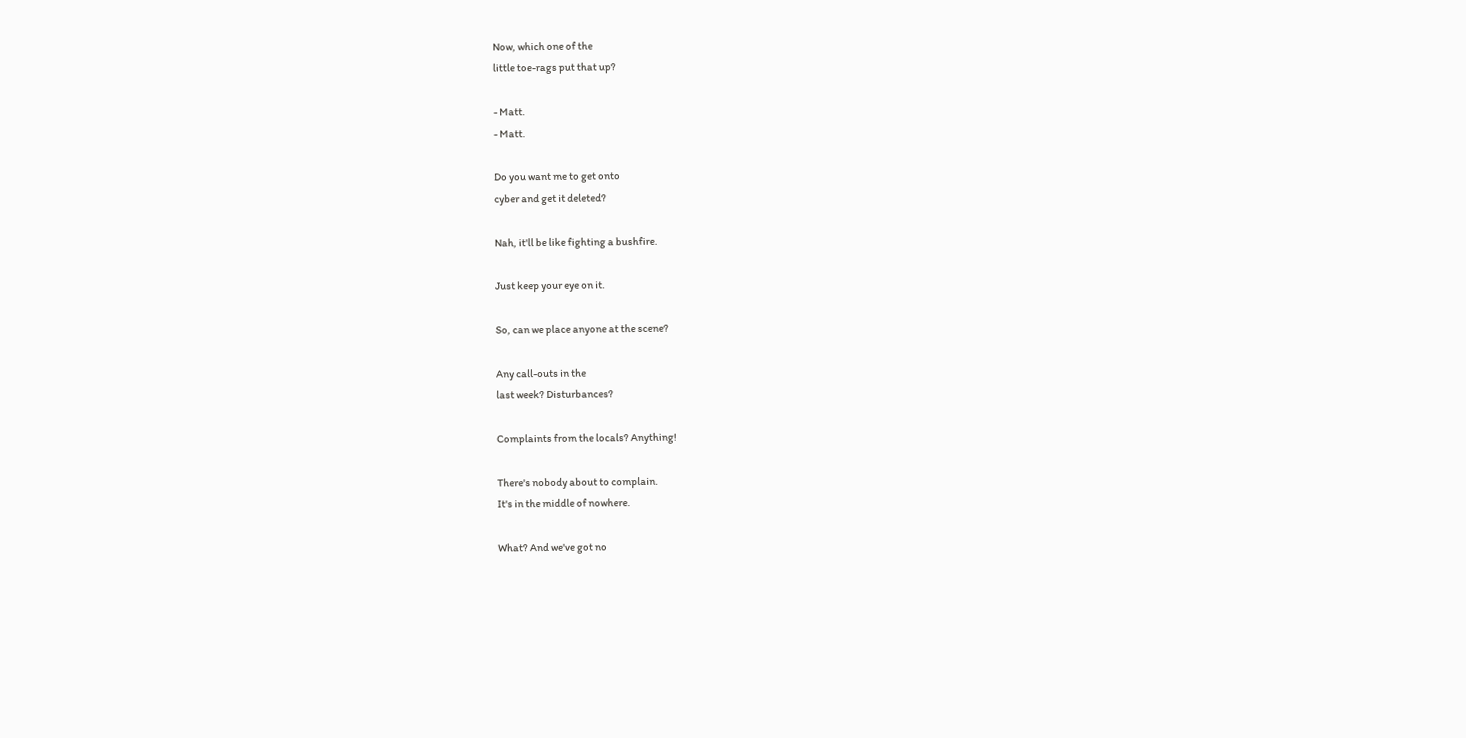Now, which one of the
little toe-rags put that up?

- Matt.
- Matt.

Do you want me to get onto
cyber and get it deleted?

Nah, it'll be like fighting a bushfire.

Just keep your eye on it.

So, can we place anyone at the scene?

Any call-outs in the
last week? Disturbances?

Complaints from the locals? Anything!

There's nobody about to complain.
It's in the middle of nowhere.

What? And we've got no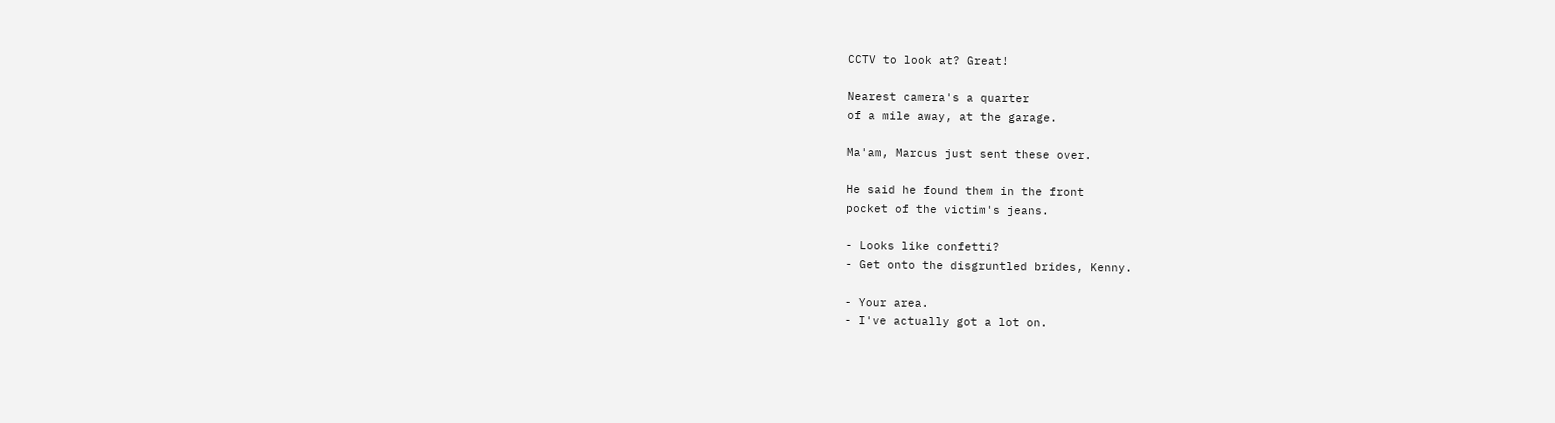CCTV to look at? Great!

Nearest camera's a quarter
of a mile away, at the garage.

Ma'am, Marcus just sent these over.

He said he found them in the front
pocket of the victim's jeans.

- Looks like confetti?
- Get onto the disgruntled brides, Kenny.

- Your area.
- I've actually got a lot on.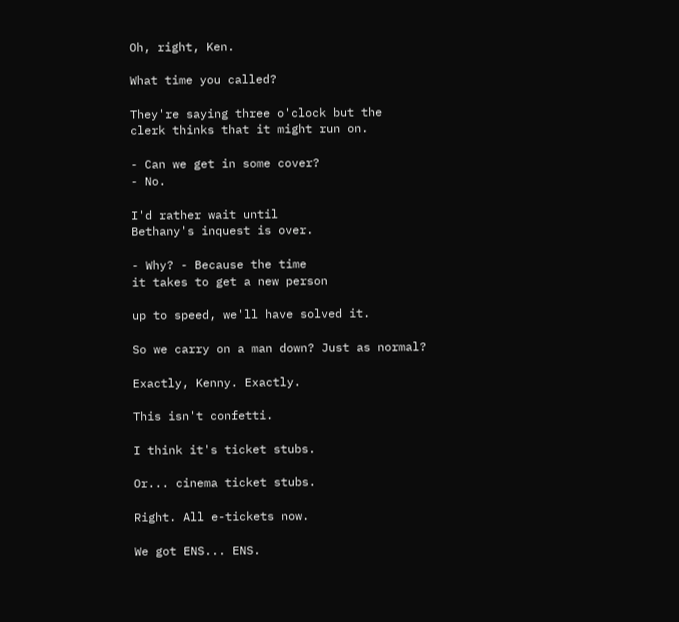Oh, right, Ken.

What time you called?

They're saying three o'clock but the
clerk thinks that it might run on.

- Can we get in some cover?
- No.

I'd rather wait until
Bethany's inquest is over.

- Why? - Because the time
it takes to get a new person

up to speed, we'll have solved it.

So we carry on a man down? Just as normal?

Exactly, Kenny. Exactly.

This isn't confetti.

I think it's ticket stubs.

Or... cinema ticket stubs.

Right. All e-tickets now.

We got ENS... ENS.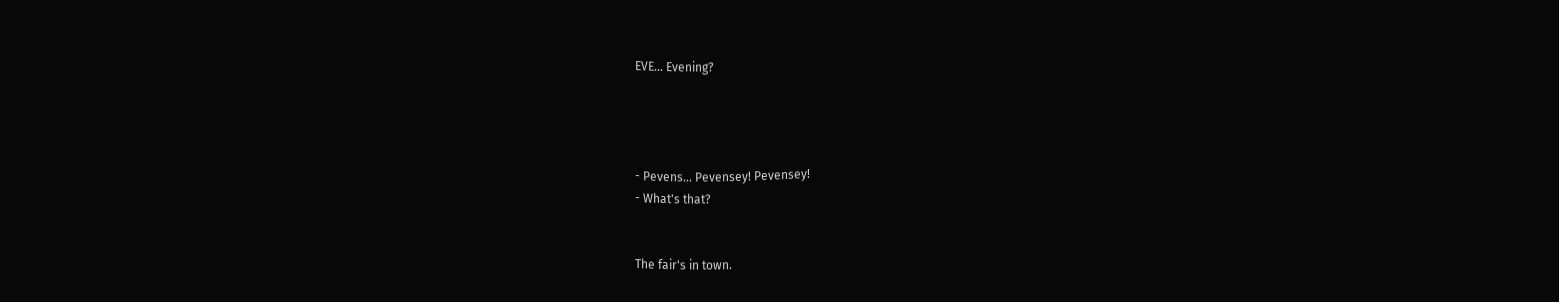EVE... Evening?




- Pevens... Pevensey! Pevensey!
- What's that?


The fair's in town.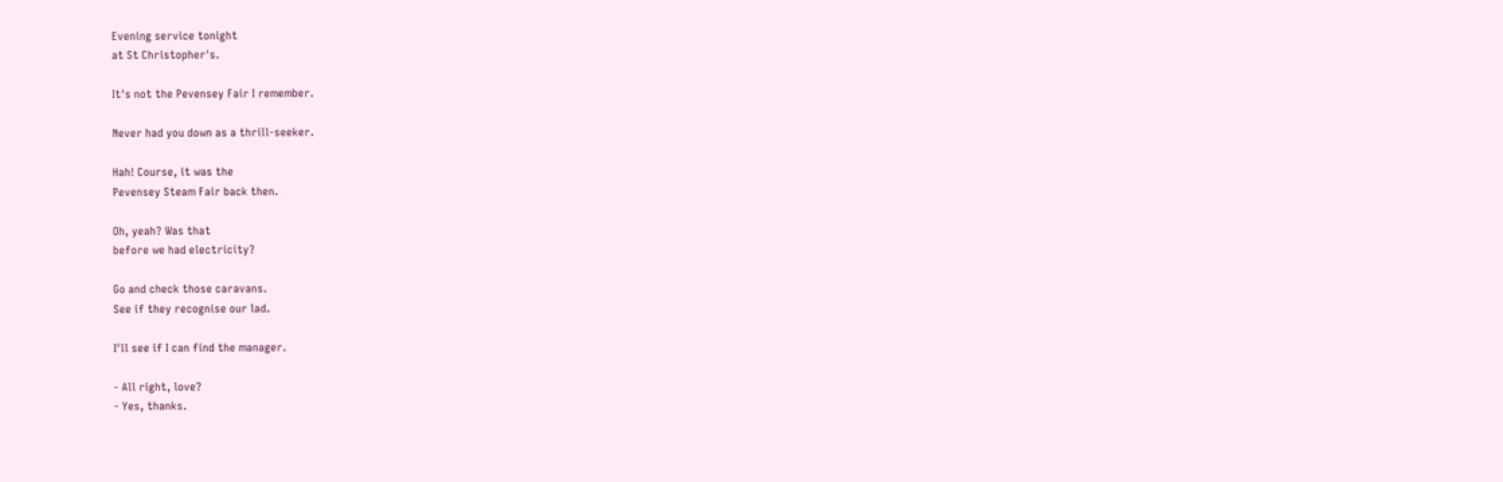Evening service tonight
at St Christopher's.

It's not the Pevensey Fair I remember.

Never had you down as a thrill-seeker.

Hah! Course, it was the
Pevensey Steam Fair back then.

Oh, yeah? Was that
before we had electricity?

Go and check those caravans.
See if they recognise our lad.

I'll see if I can find the manager.

- All right, love?
- Yes, thanks.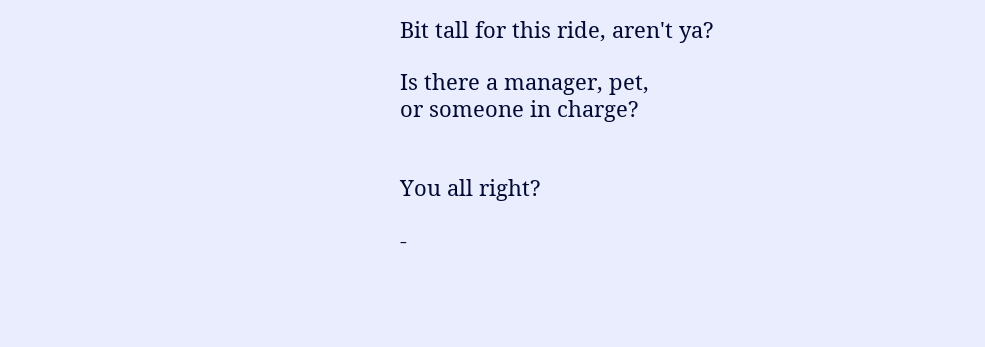Bit tall for this ride, aren't ya?

Is there a manager, pet,
or someone in charge?


You all right?

-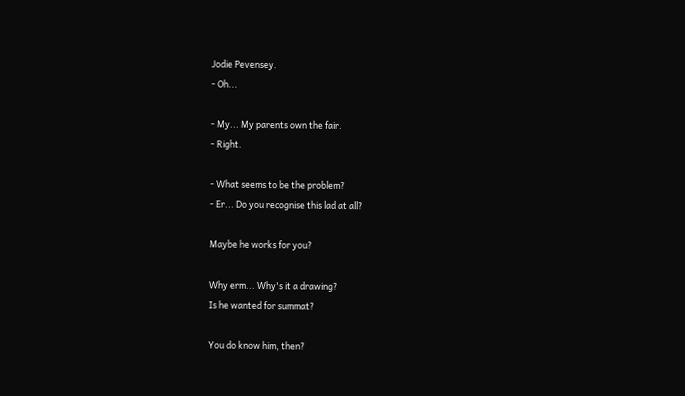Jodie Pevensey.
- Oh...

- My... My parents own the fair.
- Right.

- What seems to be the problem?
- Er... Do you recognise this lad at all?

Maybe he works for you?

Why erm... Why's it a drawing?
Is he wanted for summat?

You do know him, then?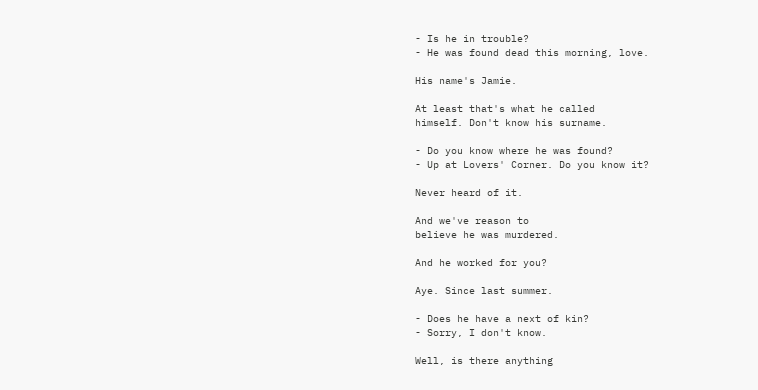- Is he in trouble?
- He was found dead this morning, love.

His name's Jamie.

At least that's what he called
himself. Don't know his surname.

- Do you know where he was found?
- Up at Lovers' Corner. Do you know it?

Never heard of it.

And we've reason to
believe he was murdered.

And he worked for you?

Aye. Since last summer.

- Does he have a next of kin?
- Sorry, I don't know.

Well, is there anything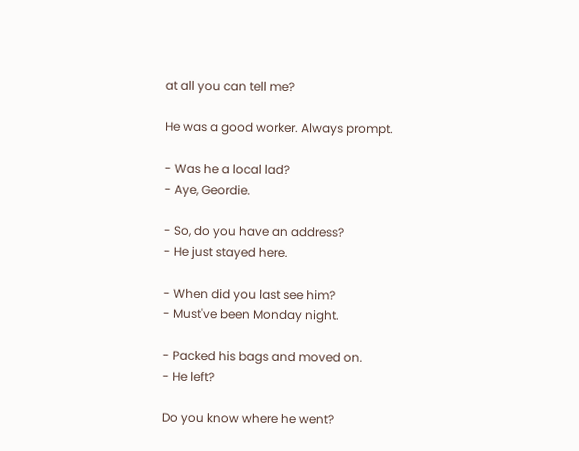at all you can tell me?

He was a good worker. Always prompt.

- Was he a local lad?
- Aye, Geordie.

- So, do you have an address?
- He just stayed here.

- When did you last see him?
- Must've been Monday night.

- Packed his bags and moved on.
- He left?

Do you know where he went?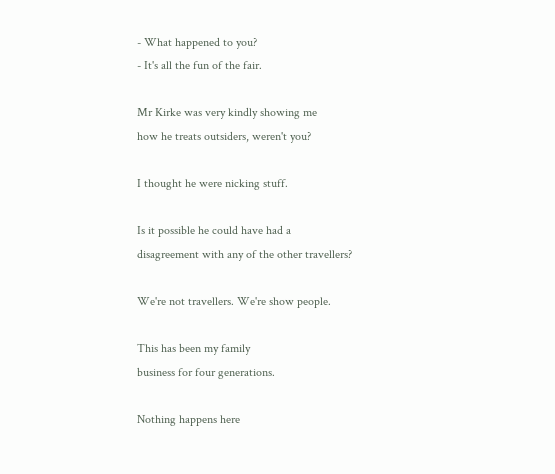- What happened to you?
- It's all the fun of the fair.

Mr Kirke was very kindly showing me
how he treats outsiders, weren't you?

I thought he were nicking stuff.

Is it possible he could have had a
disagreement with any of the other travellers?

We're not travellers. We're show people.

This has been my family
business for four generations.

Nothing happens here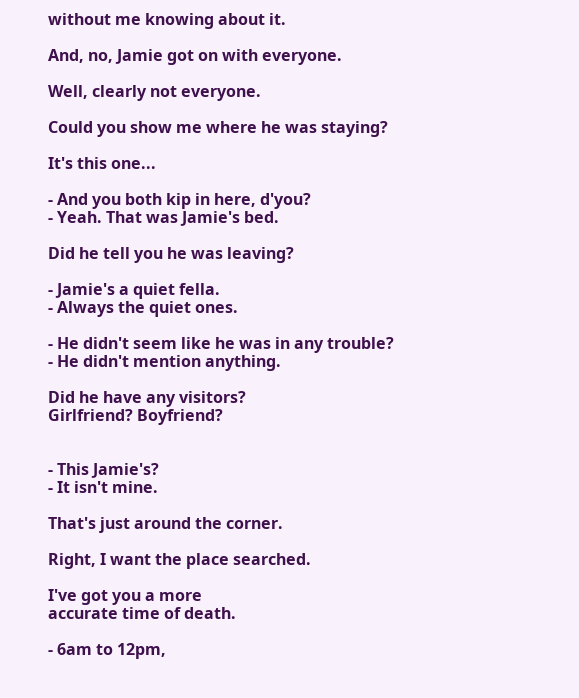without me knowing about it.

And, no, Jamie got on with everyone.

Well, clearly not everyone.

Could you show me where he was staying?

It's this one...

- And you both kip in here, d'you?
- Yeah. That was Jamie's bed.

Did he tell you he was leaving?

- Jamie's a quiet fella.
- Always the quiet ones.

- He didn't seem like he was in any trouble?
- He didn't mention anything.

Did he have any visitors?
Girlfriend? Boyfriend?


- This Jamie's?
- It isn't mine.

That's just around the corner.

Right, I want the place searched.

I've got you a more
accurate time of death.

- 6am to 12pm,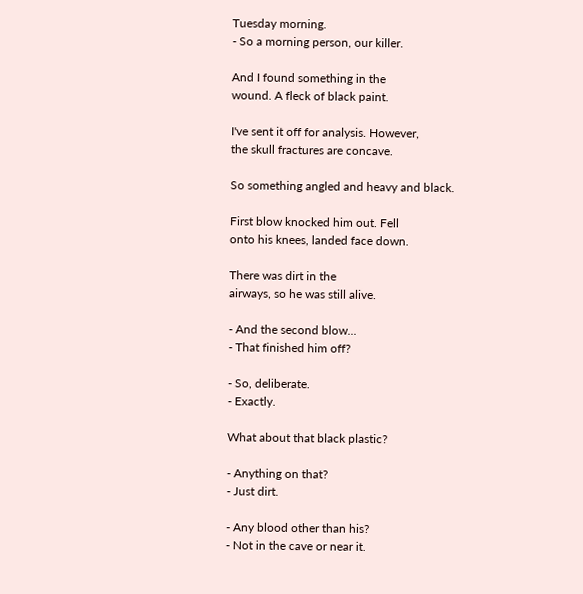Tuesday morning.
- So a morning person, our killer.

And I found something in the
wound. A fleck of black paint.

I've sent it off for analysis. However,
the skull fractures are concave.

So something angled and heavy and black.

First blow knocked him out. Fell
onto his knees, landed face down.

There was dirt in the
airways, so he was still alive.

- And the second blow...
- That finished him off?

- So, deliberate.
- Exactly.

What about that black plastic?

- Anything on that?
- Just dirt.

- Any blood other than his?
- Not in the cave or near it.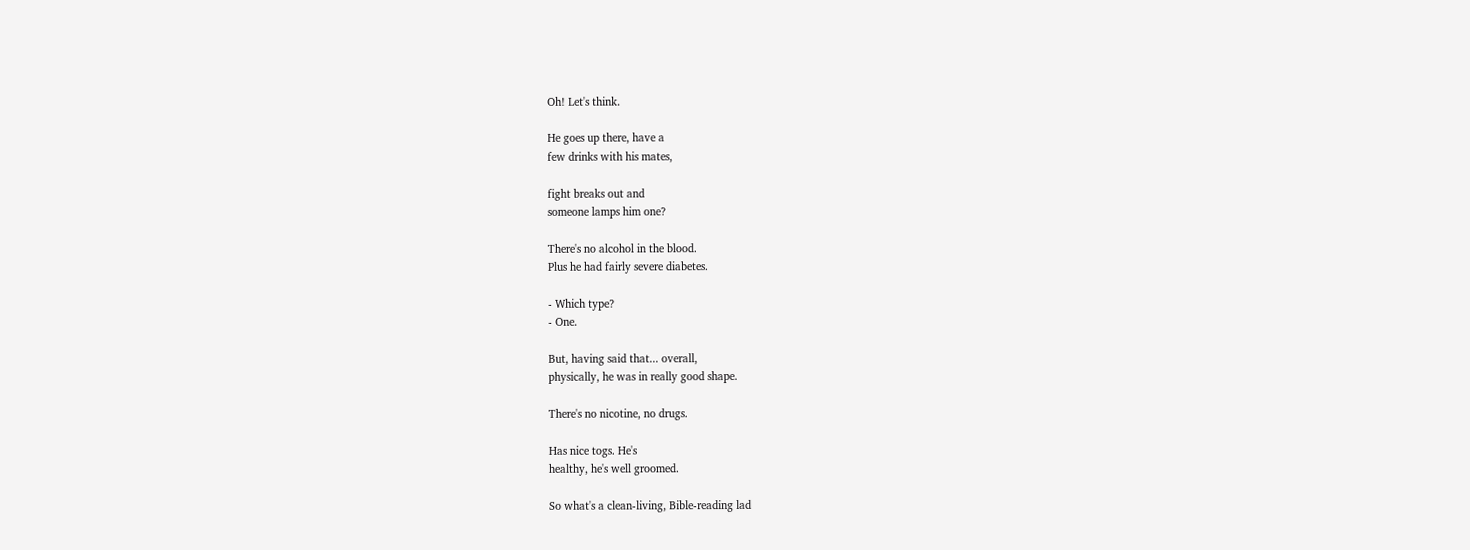Oh! Let's think.

He goes up there, have a
few drinks with his mates,

fight breaks out and
someone lamps him one?

There's no alcohol in the blood.
Plus he had fairly severe diabetes.

- Which type?
- One.

But, having said that... overall,
physically, he was in really good shape.

There's no nicotine, no drugs.

Has nice togs. He's
healthy, he's well groomed.

So what's a clean-living, Bible-reading lad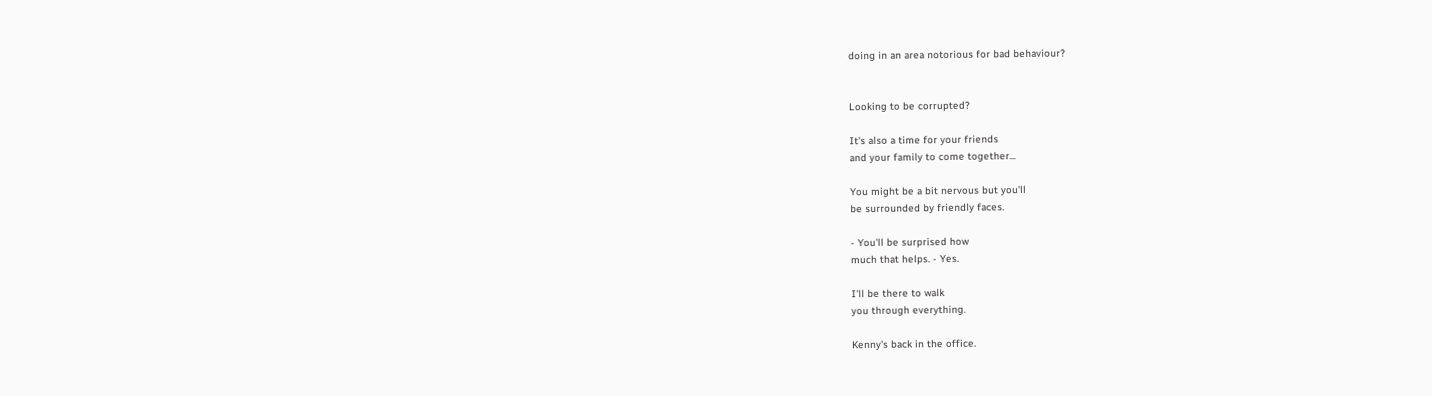doing in an area notorious for bad behaviour?


Looking to be corrupted?

It's also a time for your friends
and your family to come together...

You might be a bit nervous but you'll
be surrounded by friendly faces.

- You'll be surprised how
much that helps. - Yes.

I'll be there to walk
you through everything.

Kenny's back in the office.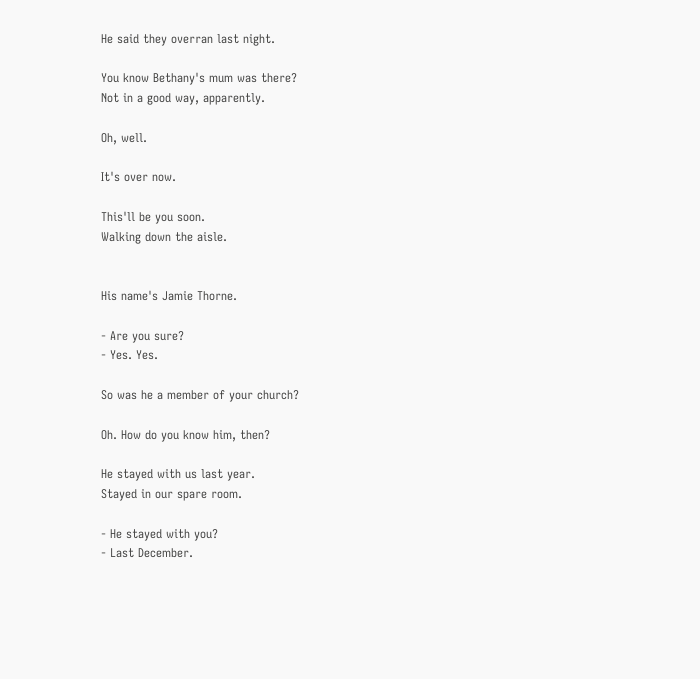He said they overran last night.

You know Bethany's mum was there?
Not in a good way, apparently.

Oh, well.

It's over now.

This'll be you soon.
Walking down the aisle.


His name's Jamie Thorne.

- Are you sure?
- Yes. Yes.

So was he a member of your church?

Oh. How do you know him, then?

He stayed with us last year.
Stayed in our spare room.

- He stayed with you?
- Last December.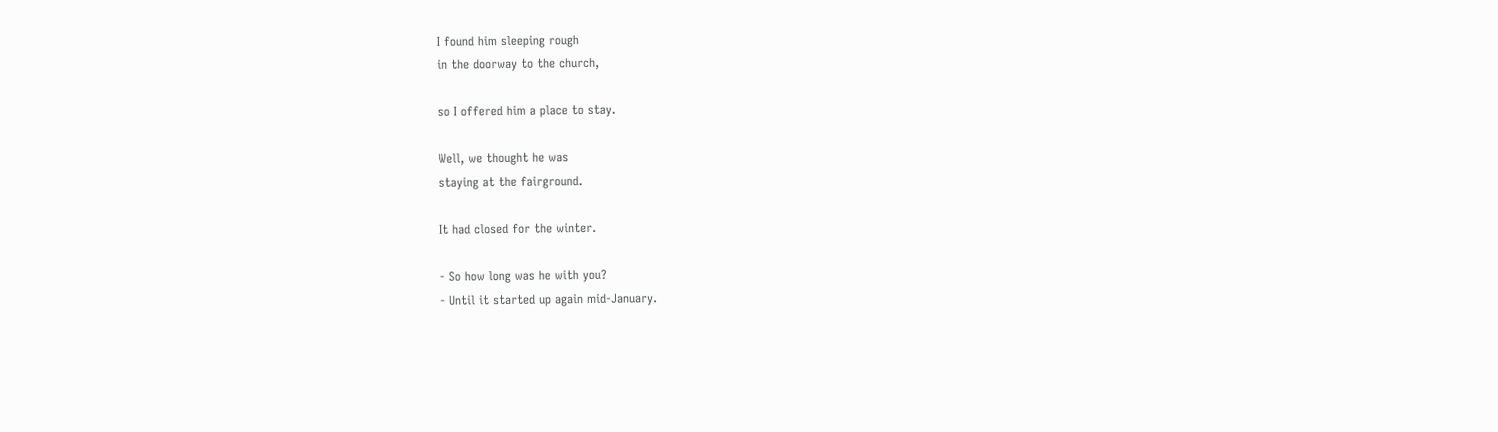I found him sleeping rough
in the doorway to the church,

so I offered him a place to stay.

Well, we thought he was
staying at the fairground.

It had closed for the winter.

- So how long was he with you?
- Until it started up again mid-January.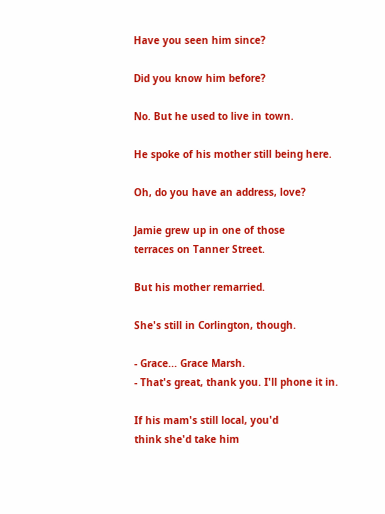Have you seen him since?

Did you know him before?

No. But he used to live in town.

He spoke of his mother still being here.

Oh, do you have an address, love?

Jamie grew up in one of those
terraces on Tanner Street.

But his mother remarried.

She's still in Corlington, though.

- Grace... Grace Marsh.
- That's great, thank you. I'll phone it in.

If his mam's still local, you'd
think she'd take him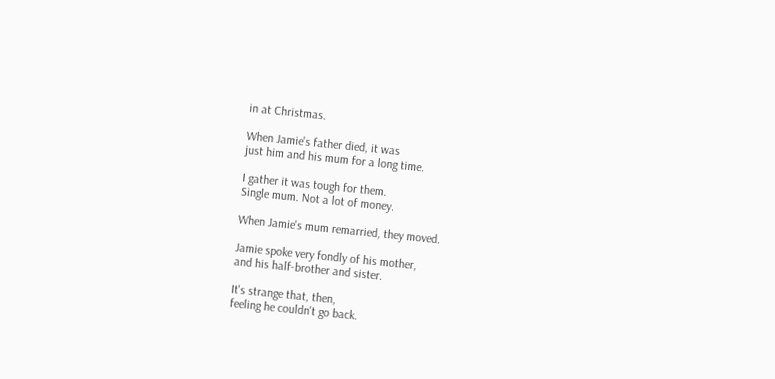in at Christmas.

When Jamie's father died, it was
just him and his mum for a long time.

I gather it was tough for them.
Single mum. Not a lot of money.

When Jamie's mum remarried, they moved.

Jamie spoke very fondly of his mother,
and his half-brother and sister.

It's strange that, then,
feeling he couldn't go back.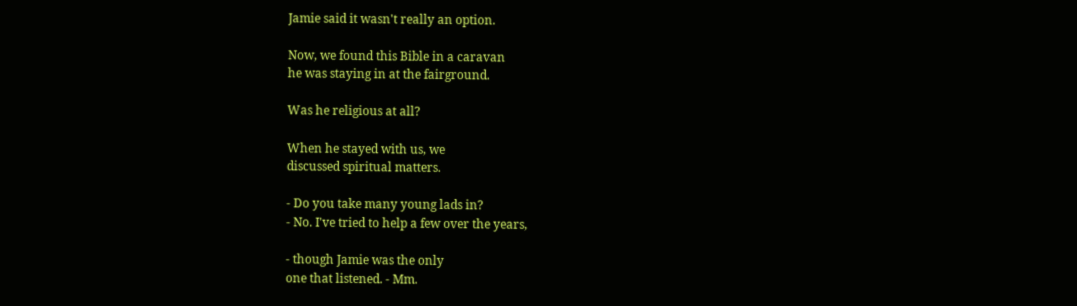Jamie said it wasn't really an option.

Now, we found this Bible in a caravan
he was staying in at the fairground.

Was he religious at all?

When he stayed with us, we
discussed spiritual matters.

- Do you take many young lads in?
- No. I've tried to help a few over the years,

- though Jamie was the only
one that listened. - Mm.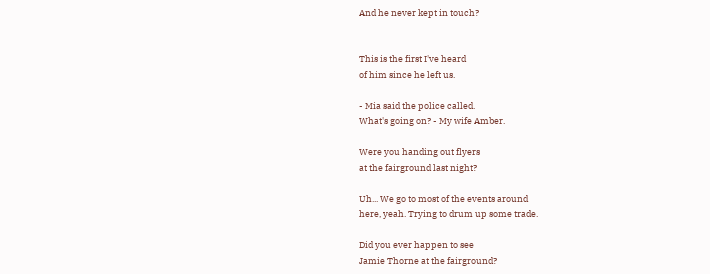And he never kept in touch?


This is the first I've heard
of him since he left us.

- Mia said the police called.
What's going on? - My wife Amber.

Were you handing out flyers
at the fairground last night?

Uh... We go to most of the events around
here, yeah. Trying to drum up some trade.

Did you ever happen to see
Jamie Thorne at the fairground?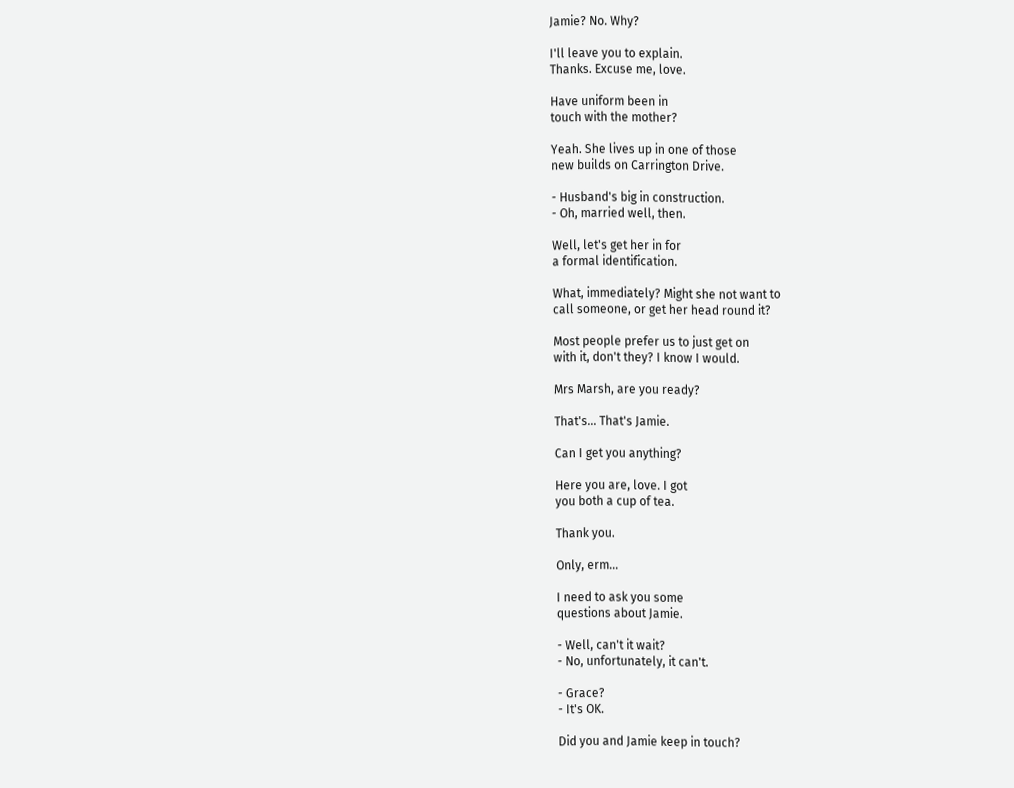Jamie? No. Why?

I'll leave you to explain.
Thanks. Excuse me, love.

Have uniform been in
touch with the mother?

Yeah. She lives up in one of those
new builds on Carrington Drive.

- Husband's big in construction.
- Oh, married well, then.

Well, let's get her in for
a formal identification.

What, immediately? Might she not want to
call someone, or get her head round it?

Most people prefer us to just get on
with it, don't they? I know I would.

Mrs Marsh, are you ready?

That's... That's Jamie.

Can I get you anything?

Here you are, love. I got
you both a cup of tea.

Thank you.

Only, erm...

I need to ask you some
questions about Jamie.

- Well, can't it wait?
- No, unfortunately, it can't.

- Grace?
- It's OK.

Did you and Jamie keep in touch?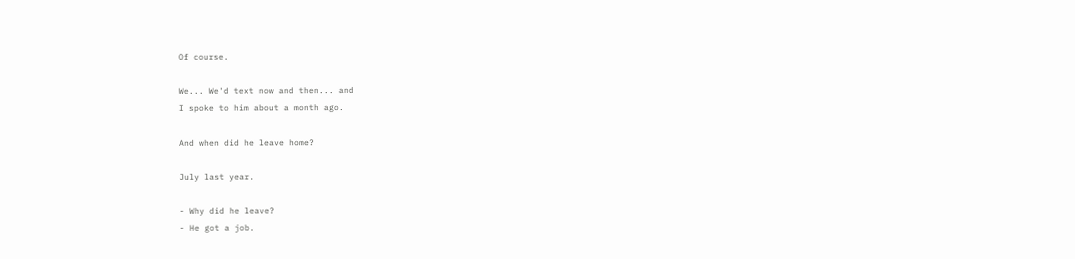Of course.

We... We'd text now and then... and
I spoke to him about a month ago.

And when did he leave home?

July last year.

- Why did he leave?
- He got a job.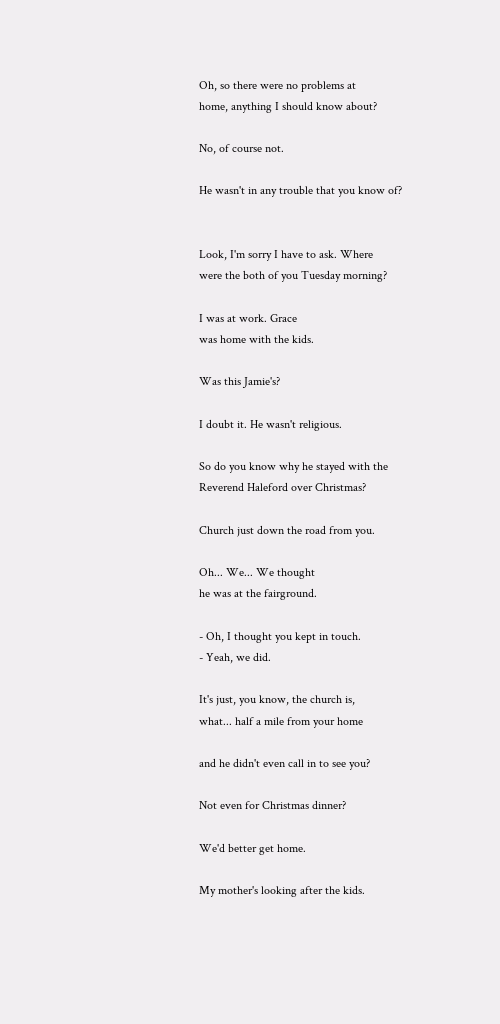Oh, so there were no problems at
home, anything I should know about?

No, of course not.

He wasn't in any trouble that you know of?


Look, I'm sorry I have to ask. Where
were the both of you Tuesday morning?

I was at work. Grace
was home with the kids.

Was this Jamie's?

I doubt it. He wasn't religious.

So do you know why he stayed with the
Reverend Haleford over Christmas?

Church just down the road from you.

Oh... We... We thought
he was at the fairground.

- Oh, I thought you kept in touch.
- Yeah, we did.

It's just, you know, the church is,
what... half a mile from your home

and he didn't even call in to see you?

Not even for Christmas dinner?

We'd better get home.

My mother's looking after the kids.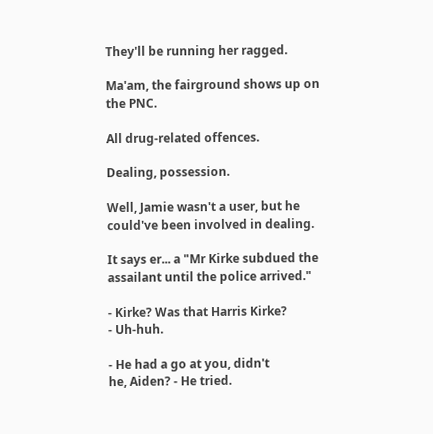They'll be running her ragged.

Ma'am, the fairground shows up on the PNC.

All drug-related offences.

Dealing, possession.

Well, Jamie wasn't a user, but he
could've been involved in dealing.

It says er... a "Mr Kirke subdued the
assailant until the police arrived."

- Kirke? Was that Harris Kirke?
- Uh-huh.

- He had a go at you, didn't
he, Aiden? - He tried.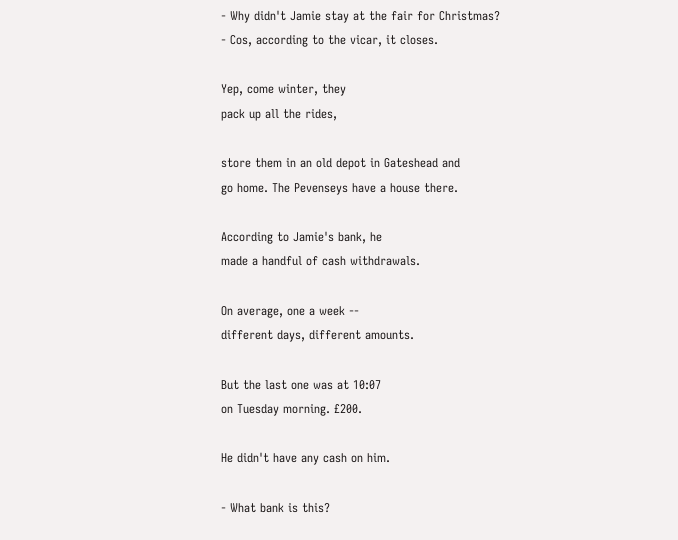- Why didn't Jamie stay at the fair for Christmas?
- Cos, according to the vicar, it closes.

Yep, come winter, they
pack up all the rides,

store them in an old depot in Gateshead and
go home. The Pevenseys have a house there.

According to Jamie's bank, he
made a handful of cash withdrawals.

On average, one a week --
different days, different amounts.

But the last one was at 10:07
on Tuesday morning. £200.

He didn't have any cash on him.

- What bank is this?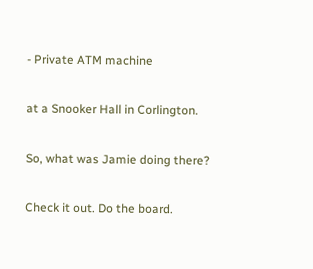- Private ATM machine

at a Snooker Hall in Corlington.

So, what was Jamie doing there?

Check it out. Do the board.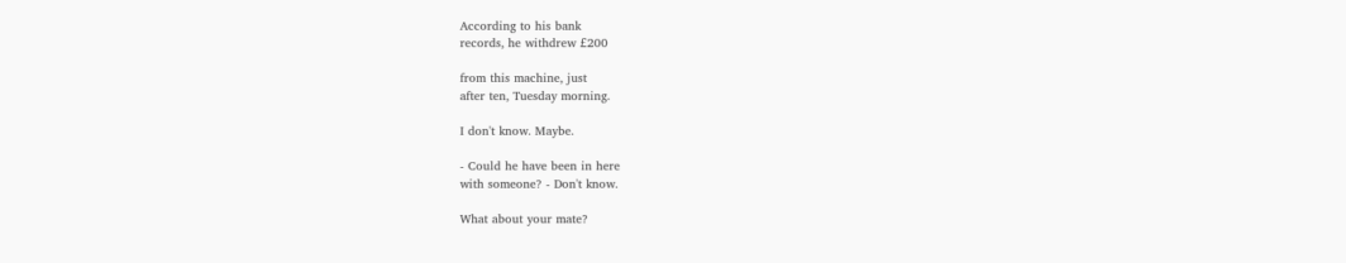According to his bank
records, he withdrew £200

from this machine, just
after ten, Tuesday morning.

I don't know. Maybe.

- Could he have been in here
with someone? - Don't know.

What about your mate?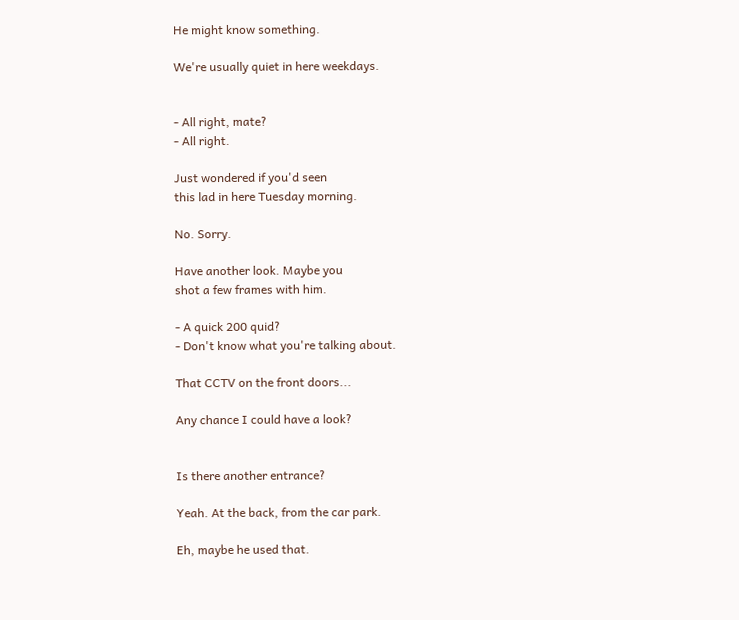He might know something.

We're usually quiet in here weekdays.


- All right, mate?
- All right.

Just wondered if you'd seen
this lad in here Tuesday morning.

No. Sorry.

Have another look. Maybe you
shot a few frames with him.

- A quick 200 quid?
- Don't know what you're talking about.

That CCTV on the front doors...

Any chance I could have a look?


Is there another entrance?

Yeah. At the back, from the car park.

Eh, maybe he used that.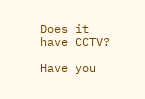Does it have CCTV?

Have you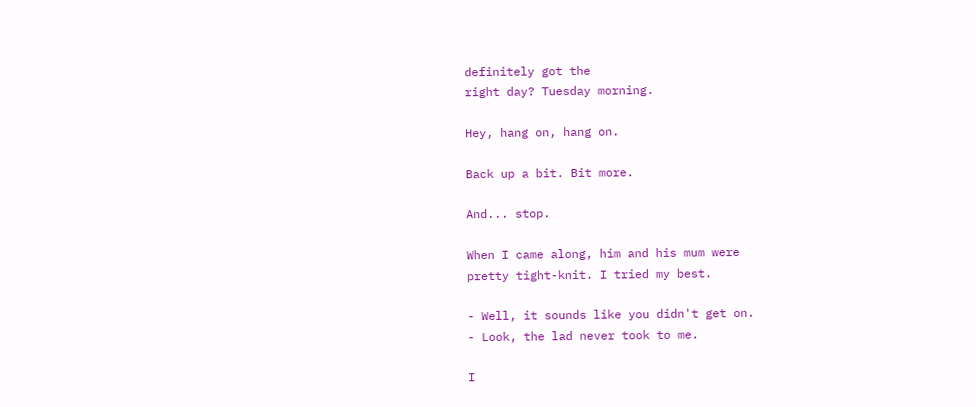definitely got the
right day? Tuesday morning.

Hey, hang on, hang on.

Back up a bit. Bit more.

And... stop.

When I came along, him and his mum were
pretty tight-knit. I tried my best.

- Well, it sounds like you didn't get on.
- Look, the lad never took to me.

I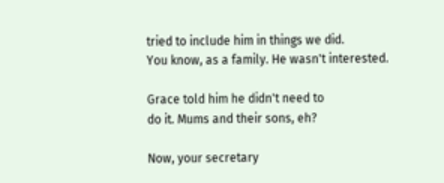tried to include him in things we did.
You know, as a family. He wasn't interested.

Grace told him he didn't need to
do it. Mums and their sons, eh?

Now, your secretary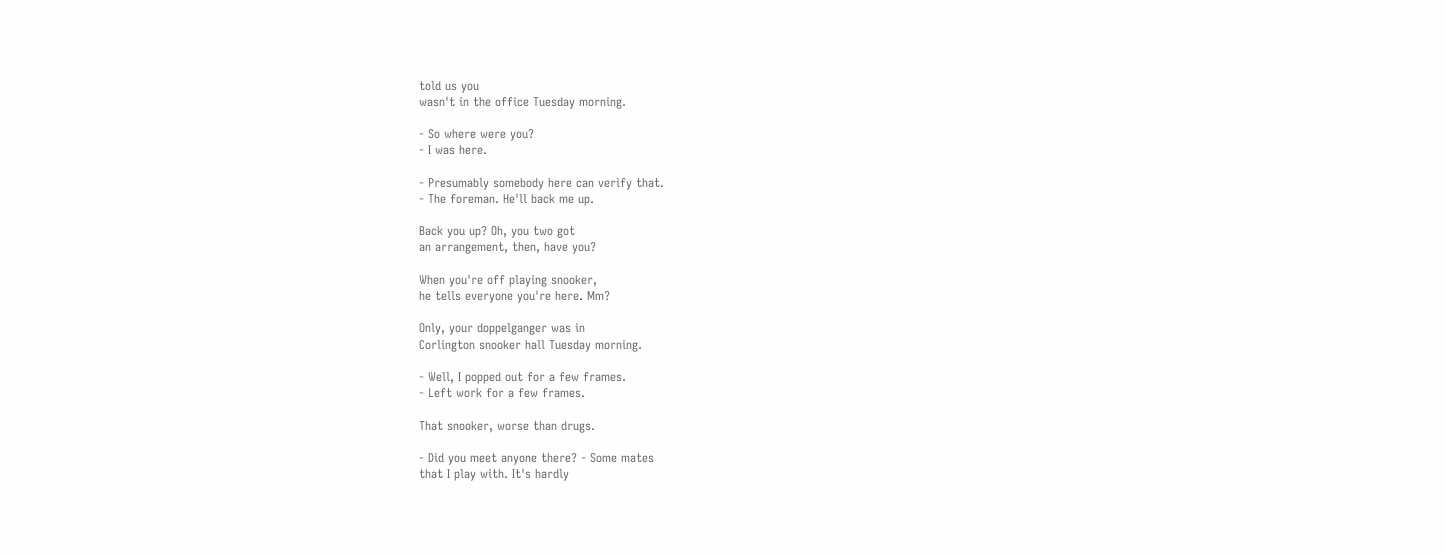told us you
wasn't in the office Tuesday morning.

- So where were you?
- I was here.

- Presumably somebody here can verify that.
- The foreman. He'll back me up.

Back you up? Oh, you two got
an arrangement, then, have you?

When you're off playing snooker,
he tells everyone you're here. Mm?

Only, your doppelganger was in
Corlington snooker hall Tuesday morning.

- Well, I popped out for a few frames.
- Left work for a few frames.

That snooker, worse than drugs.

- Did you meet anyone there? - Some mates
that I play with. It's hardly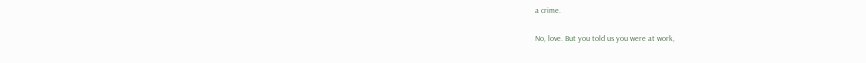a crime.

No, love. But you told us you were at work,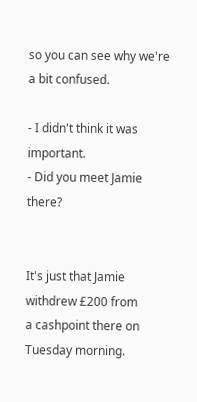so you can see why we're a bit confused.

- I didn't think it was important.
- Did you meet Jamie there?


It's just that Jamie withdrew £200 from
a cashpoint there on Tuesday morning.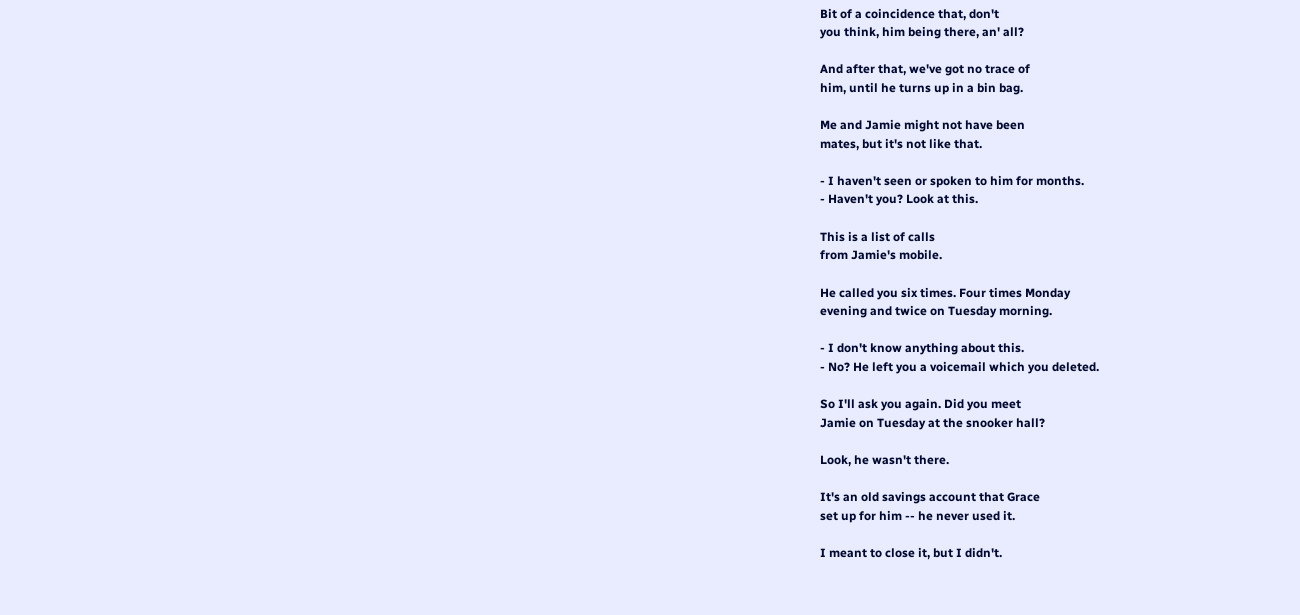Bit of a coincidence that, don't
you think, him being there, an' all?

And after that, we've got no trace of
him, until he turns up in a bin bag.

Me and Jamie might not have been
mates, but it's not like that.

- I haven't seen or spoken to him for months.
- Haven't you? Look at this.

This is a list of calls
from Jamie's mobile.

He called you six times. Four times Monday
evening and twice on Tuesday morning.

- I don't know anything about this.
- No? He left you a voicemail which you deleted.

So I'll ask you again. Did you meet
Jamie on Tuesday at the snooker hall?

Look, he wasn't there.

It's an old savings account that Grace
set up for him -- he never used it.

I meant to close it, but I didn't.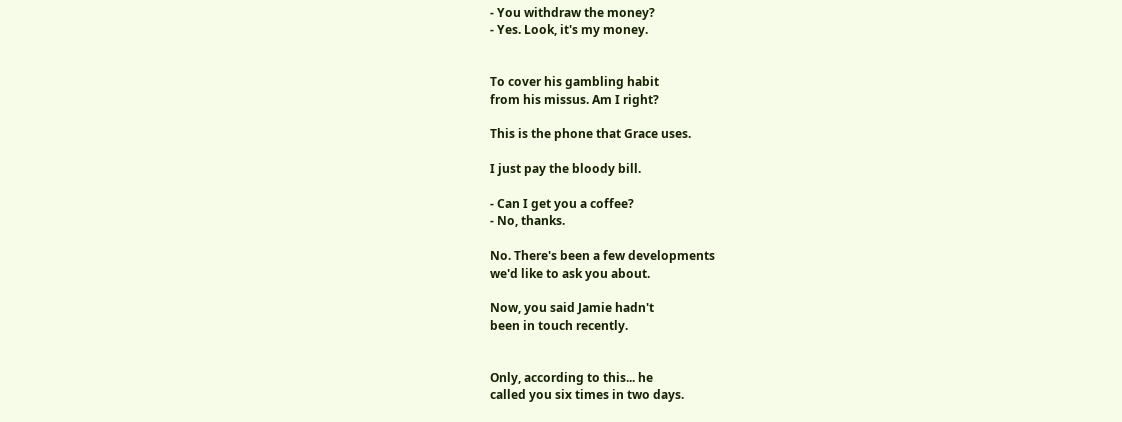- You withdraw the money?
- Yes. Look, it's my money.


To cover his gambling habit
from his missus. Am I right?

This is the phone that Grace uses.

I just pay the bloody bill.

- Can I get you a coffee?
- No, thanks.

No. There's been a few developments
we'd like to ask you about.

Now, you said Jamie hadn't
been in touch recently.


Only, according to this... he
called you six times in two days.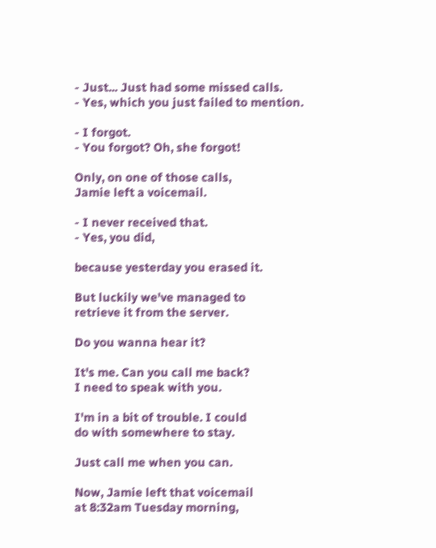- Just... Just had some missed calls.
- Yes, which you just failed to mention.

- I forgot.
- You forgot? Oh, she forgot!

Only, on one of those calls,
Jamie left a voicemail.

- I never received that.
- Yes, you did,

because yesterday you erased it.

But luckily we've managed to
retrieve it from the server.

Do you wanna hear it?

It's me. Can you call me back?
I need to speak with you.

I'm in a bit of trouble. I could
do with somewhere to stay.

Just call me when you can.

Now, Jamie left that voicemail
at 8:32am Tuesday morning,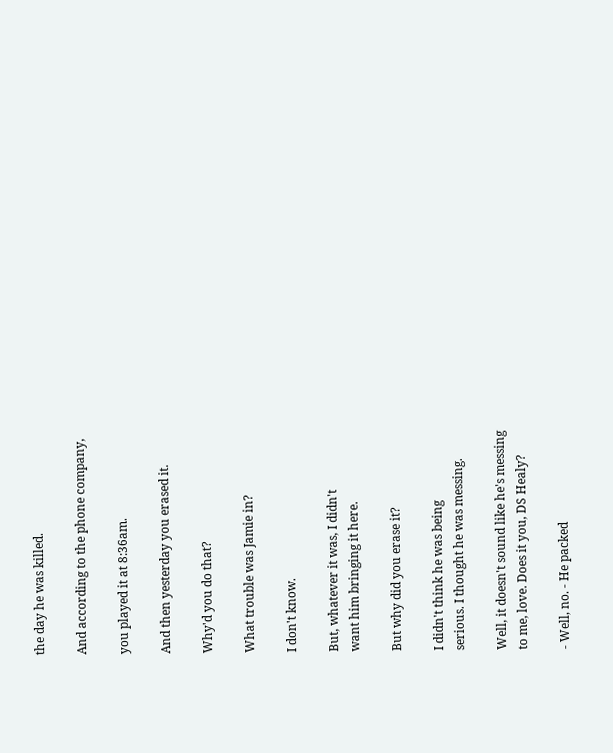the day he was killed.

And according to the phone company,

you played it at 8:36am.

And then yesterday you erased it.

Why'd you do that?

What trouble was Jamie in?

I don't know.

But, whatever it was, I didn't
want him bringing it here.

But why did you erase it?

I didn't think he was being
serious. I thought he was messing.

Well, it doesn't sound like he's messing
to me, love. Does it you, DS Healy?

- Well, no. - He packed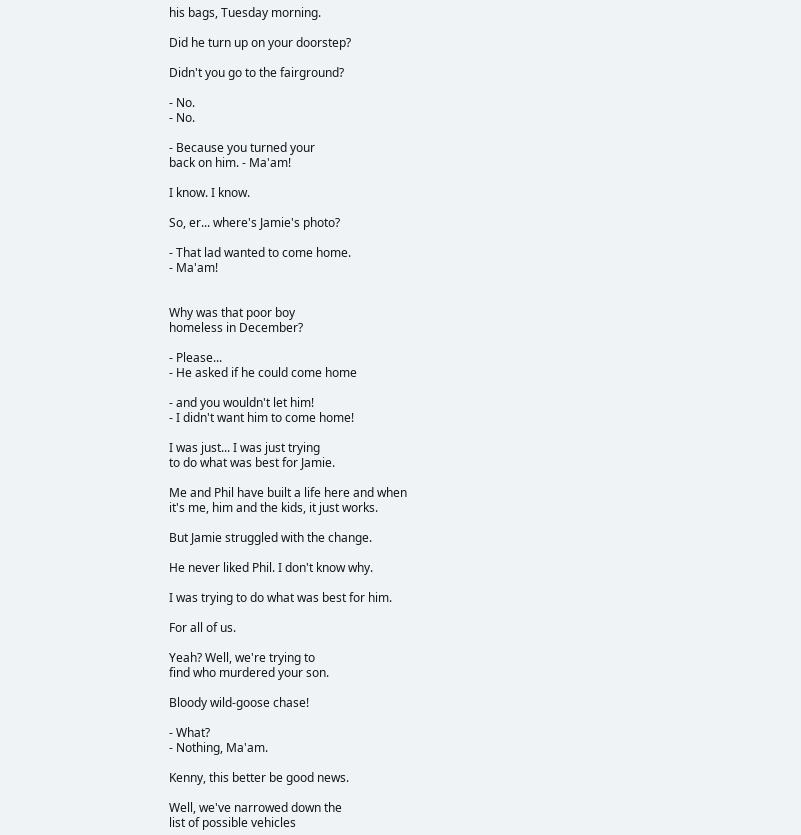his bags, Tuesday morning.

Did he turn up on your doorstep?

Didn't you go to the fairground?

- No.
- No.

- Because you turned your
back on him. - Ma'am!

I know. I know.

So, er... where's Jamie's photo?

- That lad wanted to come home.
- Ma'am!


Why was that poor boy
homeless in December?

- Please...
- He asked if he could come home

- and you wouldn't let him!
- I didn't want him to come home!

I was just... I was just trying
to do what was best for Jamie.

Me and Phil have built a life here and when
it's me, him and the kids, it just works.

But Jamie struggled with the change.

He never liked Phil. I don't know why.

I was trying to do what was best for him.

For all of us.

Yeah? Well, we're trying to
find who murdered your son.

Bloody wild-goose chase!

- What?
- Nothing, Ma'am.

Kenny, this better be good news.

Well, we've narrowed down the
list of possible vehicles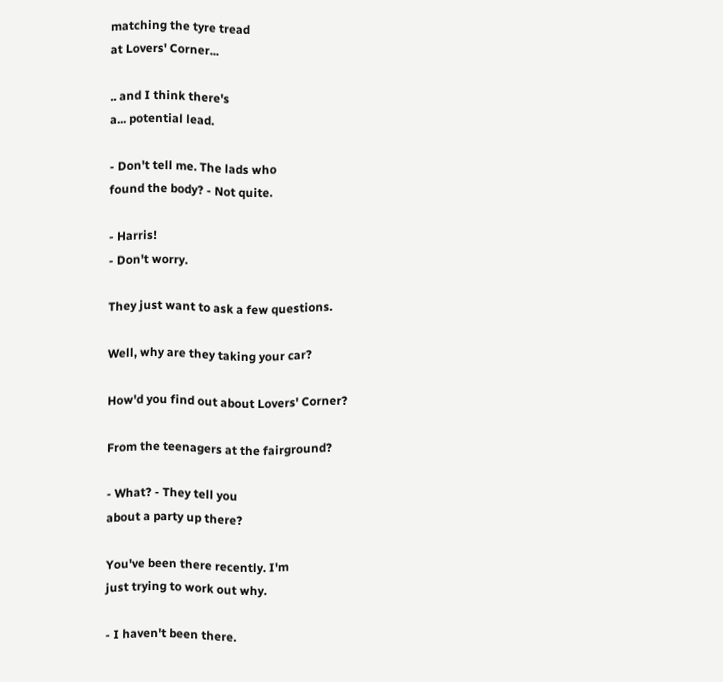matching the tyre tread
at Lovers' Corner...

.. and I think there's
a... potential lead.

- Don't tell me. The lads who
found the body? - Not quite.

- Harris!
- Don't worry.

They just want to ask a few questions.

Well, why are they taking your car?

How'd you find out about Lovers' Corner?

From the teenagers at the fairground?

- What? - They tell you
about a party up there?

You've been there recently. I'm
just trying to work out why.

- I haven't been there.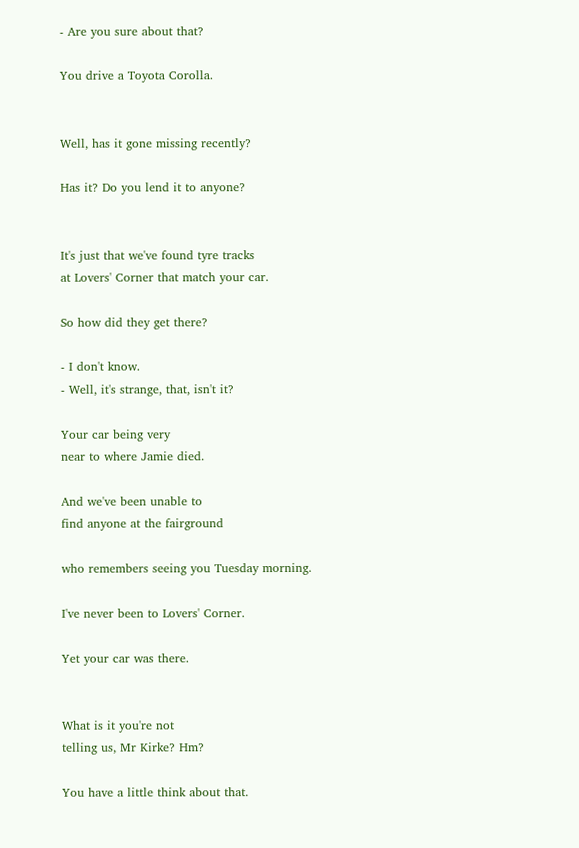- Are you sure about that?

You drive a Toyota Corolla.


Well, has it gone missing recently?

Has it? Do you lend it to anyone?


It's just that we've found tyre tracks
at Lovers' Corner that match your car.

So how did they get there?

- I don't know.
- Well, it's strange, that, isn't it?

Your car being very
near to where Jamie died.

And we've been unable to
find anyone at the fairground

who remembers seeing you Tuesday morning.

I've never been to Lovers' Corner.

Yet your car was there.


What is it you're not
telling us, Mr Kirke? Hm?

You have a little think about that.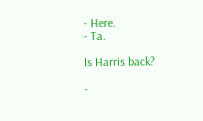- Here.
- Ta.

Is Harris back?

-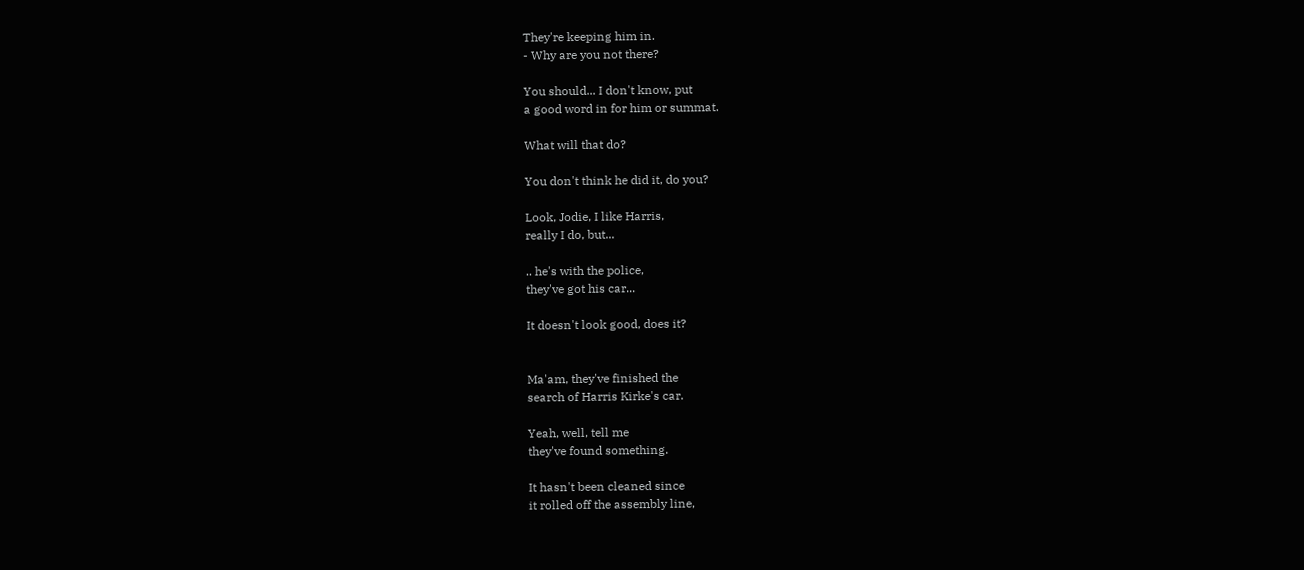They're keeping him in.
- Why are you not there?

You should... I don't know, put
a good word in for him or summat.

What will that do?

You don't think he did it, do you?

Look, Jodie, I like Harris,
really I do, but...

.. he's with the police,
they've got his car...

It doesn't look good, does it?


Ma'am, they've finished the
search of Harris Kirke's car.

Yeah, well, tell me
they've found something.

It hasn't been cleaned since
it rolled off the assembly line,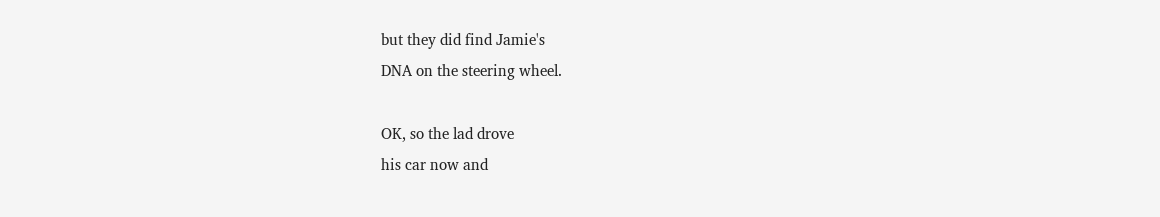but they did find Jamie's
DNA on the steering wheel.

OK, so the lad drove
his car now and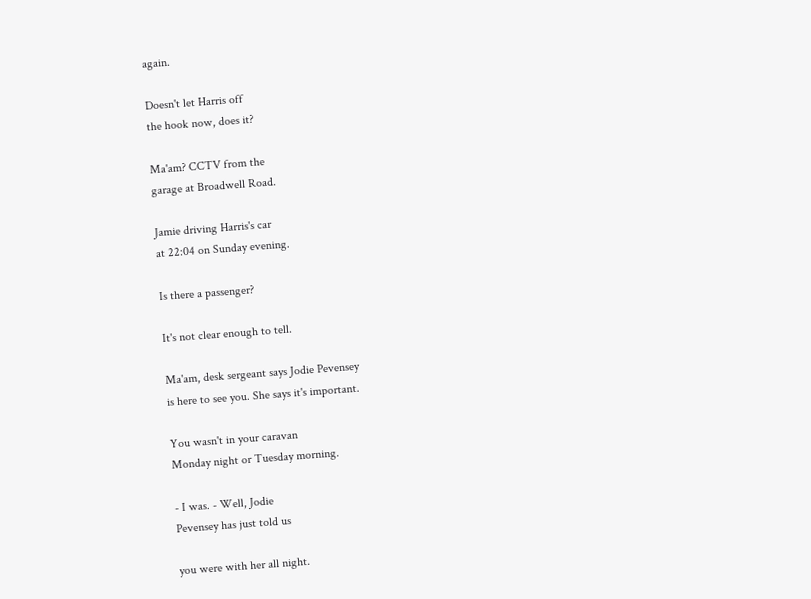again.

Doesn't let Harris off
the hook now, does it?

Ma'am? CCTV from the
garage at Broadwell Road.

Jamie driving Harris's car
at 22:04 on Sunday evening.

Is there a passenger?

It's not clear enough to tell.

Ma'am, desk sergeant says Jodie Pevensey
is here to see you. She says it's important.

You wasn't in your caravan
Monday night or Tuesday morning.

- I was. - Well, Jodie
Pevensey has just told us

you were with her all night.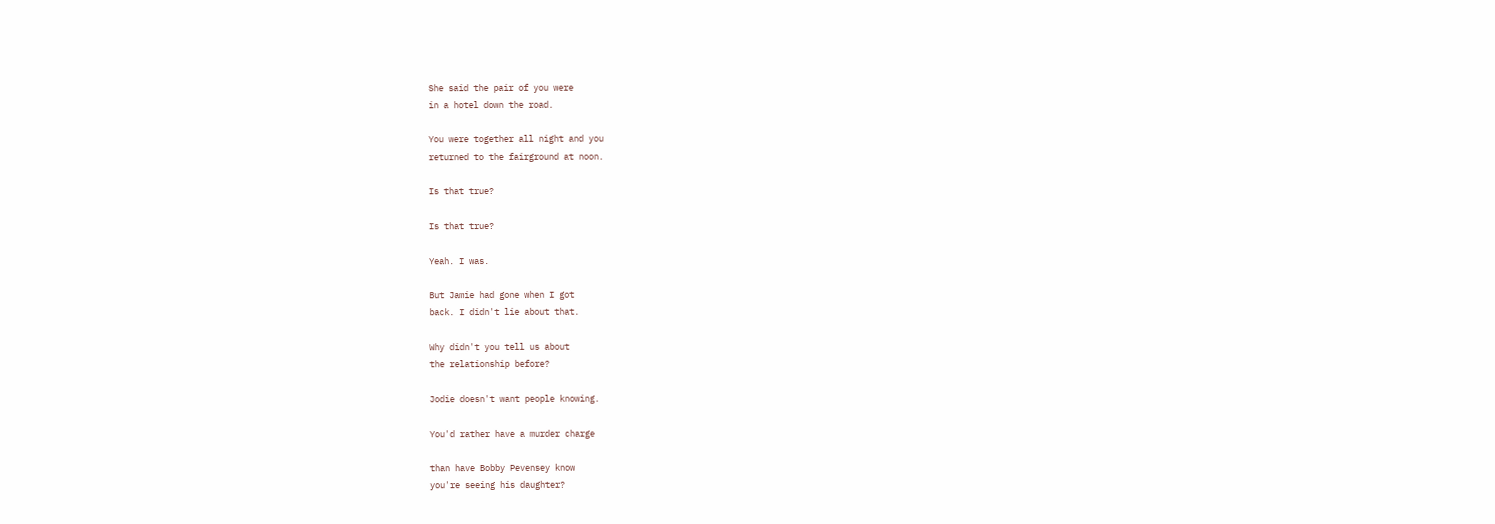She said the pair of you were
in a hotel down the road.

You were together all night and you
returned to the fairground at noon.

Is that true?

Is that true?

Yeah. I was.

But Jamie had gone when I got
back. I didn't lie about that.

Why didn't you tell us about
the relationship before?

Jodie doesn't want people knowing.

You'd rather have a murder charge

than have Bobby Pevensey know
you're seeing his daughter?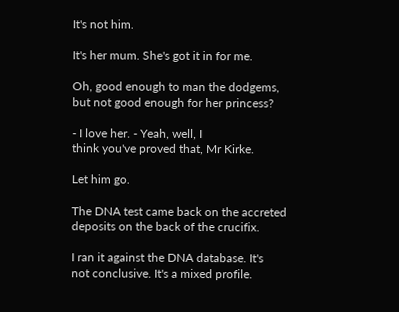It's not him.

It's her mum. She's got it in for me.

Oh, good enough to man the dodgems,
but not good enough for her princess?

- I love her. - Yeah, well, I
think you've proved that, Mr Kirke.

Let him go.

The DNA test came back on the accreted
deposits on the back of the crucifix.

I ran it against the DNA database. It's
not conclusive. It's a mixed profile.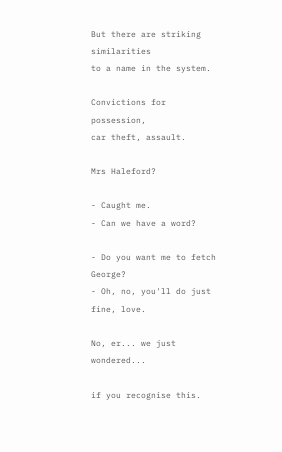But there are striking similarities
to a name in the system.

Convictions for possession,
car theft, assault.

Mrs Haleford?

- Caught me.
- Can we have a word?

- Do you want me to fetch George?
- Oh, no, you'll do just fine, love.

No, er... we just wondered...

if you recognise this.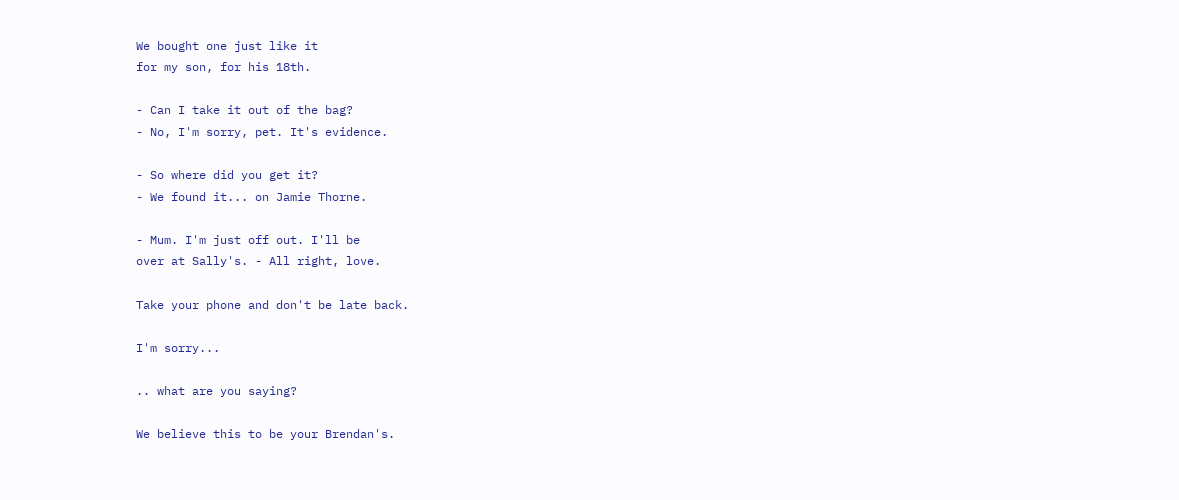We bought one just like it
for my son, for his 18th.

- Can I take it out of the bag?
- No, I'm sorry, pet. It's evidence.

- So where did you get it?
- We found it... on Jamie Thorne.

- Mum. I'm just off out. I'll be
over at Sally's. - All right, love.

Take your phone and don't be late back.

I'm sorry...

.. what are you saying?

We believe this to be your Brendan's.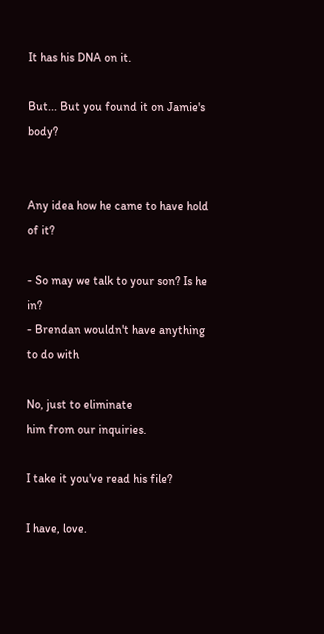It has his DNA on it.

But... But you found it on Jamie's body?


Any idea how he came to have hold of it?

- So may we talk to your son? Is he in?
- Brendan wouldn't have anything to do with

No, just to eliminate
him from our inquiries.

I take it you've read his file?

I have, love.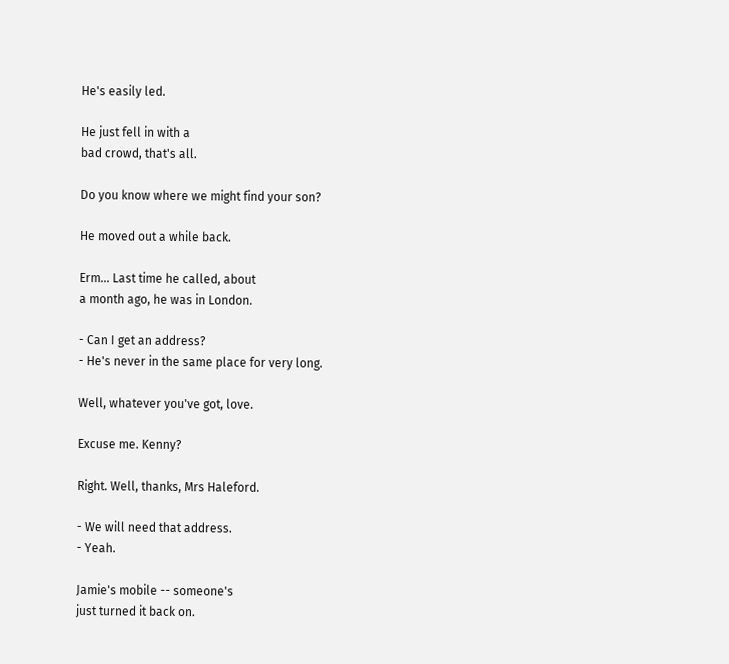He's easily led.

He just fell in with a
bad crowd, that's all.

Do you know where we might find your son?

He moved out a while back.

Erm... Last time he called, about
a month ago, he was in London.

- Can I get an address?
- He's never in the same place for very long.

Well, whatever you've got, love.

Excuse me. Kenny?

Right. Well, thanks, Mrs Haleford.

- We will need that address.
- Yeah.

Jamie's mobile -- someone's
just turned it back on.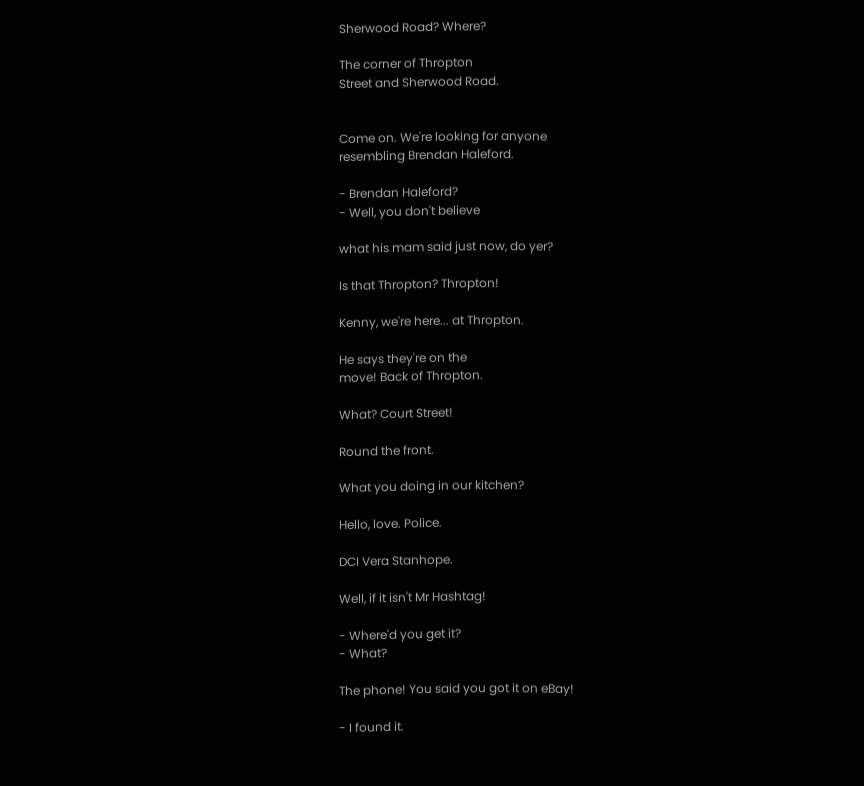Sherwood Road? Where?

The corner of Thropton
Street and Sherwood Road.


Come on. We're looking for anyone
resembling Brendan Haleford.

- Brendan Haleford?
- Well, you don't believe

what his mam said just now, do yer?

Is that Thropton? Thropton!

Kenny, we're here... at Thropton.

He says they're on the
move! Back of Thropton.

What? Court Street!

Round the front.

What you doing in our kitchen?

Hello, love. Police.

DCI Vera Stanhope.

Well, if it isn't Mr Hashtag!

- Where'd you get it?
- What?

The phone! You said you got it on eBay!

- I found it.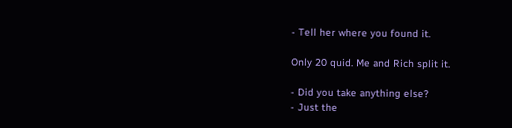- Tell her where you found it.

Only 20 quid. Me and Rich split it.

- Did you take anything else?
- Just the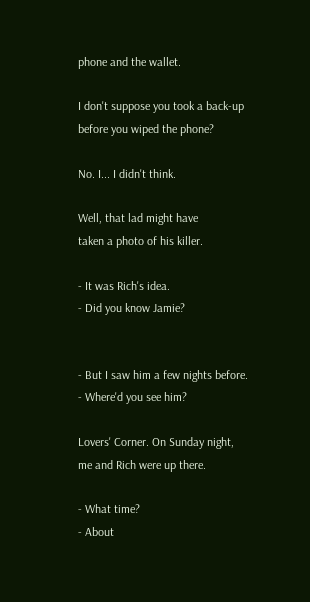phone and the wallet.

I don't suppose you took a back-up
before you wiped the phone?

No. I... I didn't think.

Well, that lad might have
taken a photo of his killer.

- It was Rich's idea.
- Did you know Jamie?


- But I saw him a few nights before.
- Where'd you see him?

Lovers' Corner. On Sunday night,
me and Rich were up there.

- What time?
- About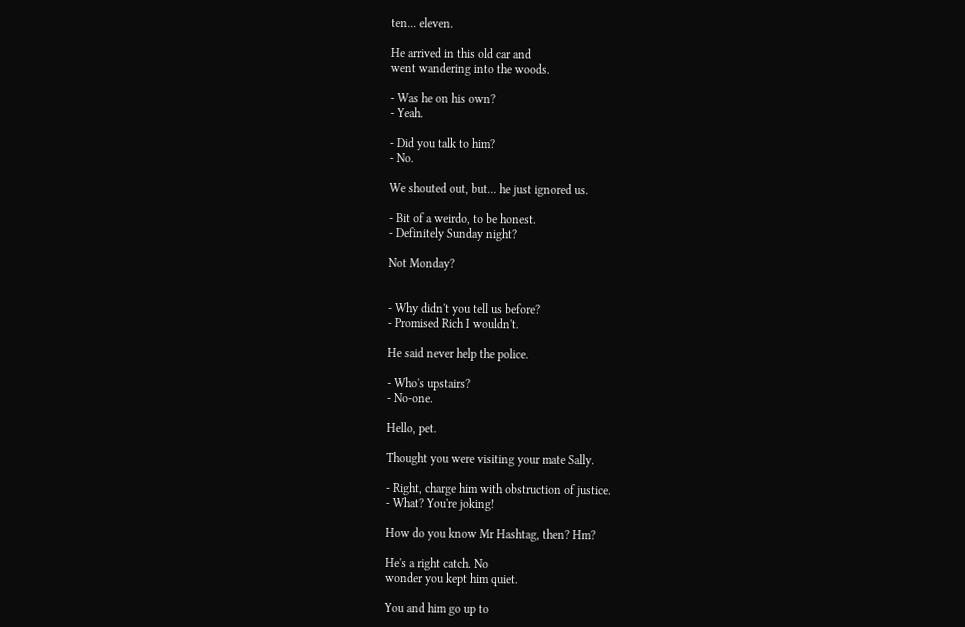ten... eleven.

He arrived in this old car and
went wandering into the woods.

- Was he on his own?
- Yeah.

- Did you talk to him?
- No.

We shouted out, but... he just ignored us.

- Bit of a weirdo, to be honest.
- Definitely Sunday night?

Not Monday?


- Why didn't you tell us before?
- Promised Rich I wouldn't.

He said never help the police.

- Who's upstairs?
- No-one.

Hello, pet.

Thought you were visiting your mate Sally.

- Right, charge him with obstruction of justice.
- What? You're joking!

How do you know Mr Hashtag, then? Hm?

He's a right catch. No
wonder you kept him quiet.

You and him go up to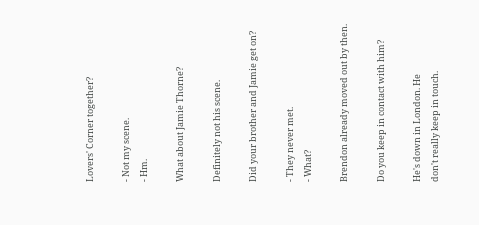Lovers' Corner together?

- Not my scene.
- Hm.

What about Jamie Thorne?

Definitely not his scene.

Did your brother and Jamie get on?

- They never met.
- What?

Brendon already moved out by then.

Do you keep in contact with him?

He's down in London. He
don't really keep in touch.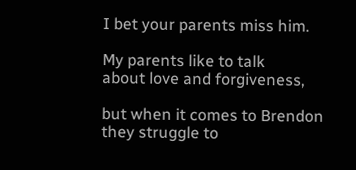I bet your parents miss him.

My parents like to talk
about love and forgiveness,

but when it comes to Brendon
they struggle to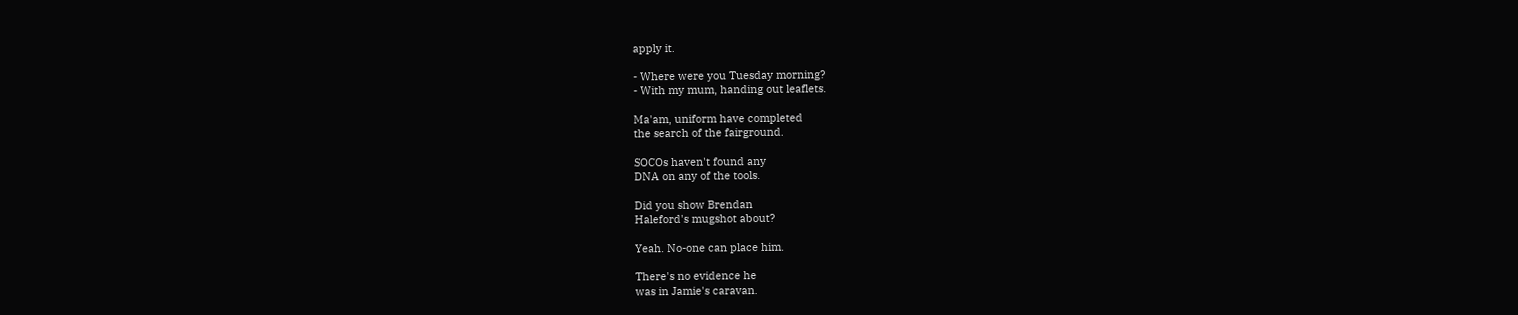apply it.

- Where were you Tuesday morning?
- With my mum, handing out leaflets.

Ma'am, uniform have completed
the search of the fairground.

SOCOs haven't found any
DNA on any of the tools.

Did you show Brendan
Haleford's mugshot about?

Yeah. No-one can place him.

There's no evidence he
was in Jamie's caravan.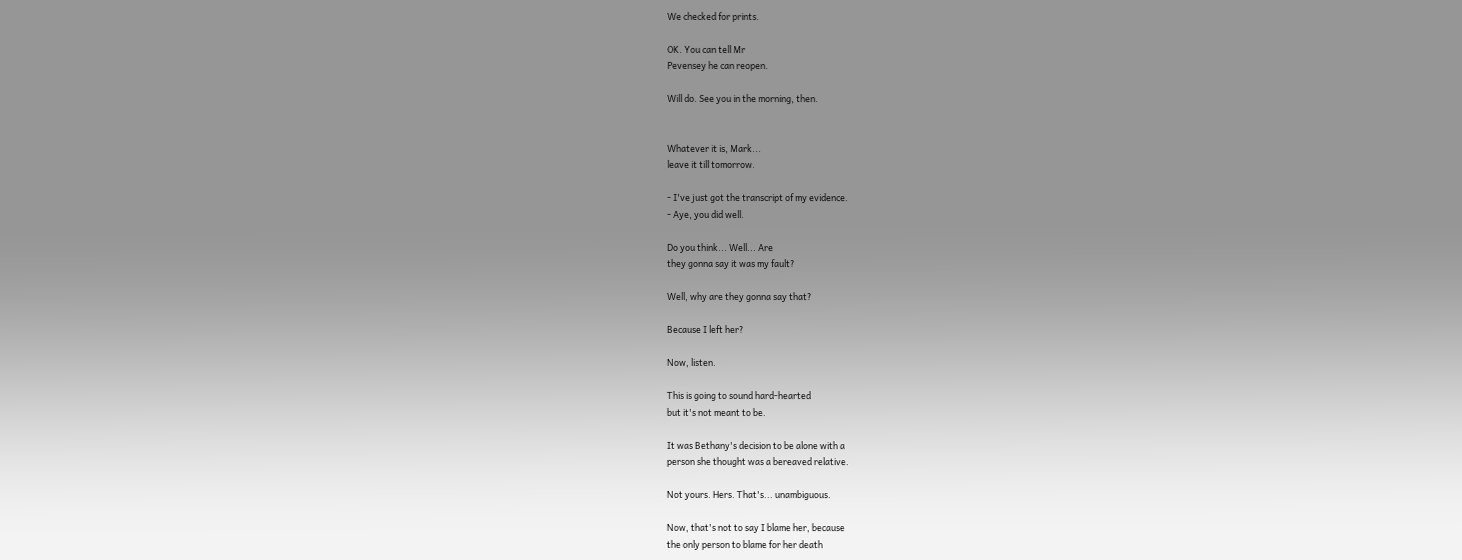We checked for prints.

OK. You can tell Mr
Pevensey he can reopen.

Will do. See you in the morning, then.


Whatever it is, Mark...
leave it till tomorrow.

- I've just got the transcript of my evidence.
- Aye, you did well.

Do you think... Well... Are
they gonna say it was my fault?

Well, why are they gonna say that?

Because I left her?

Now, listen.

This is going to sound hard-hearted
but it's not meant to be.

It was Bethany's decision to be alone with a
person she thought was a bereaved relative.

Not yours. Hers. That's... unambiguous.

Now, that's not to say I blame her, because
the only person to blame for her death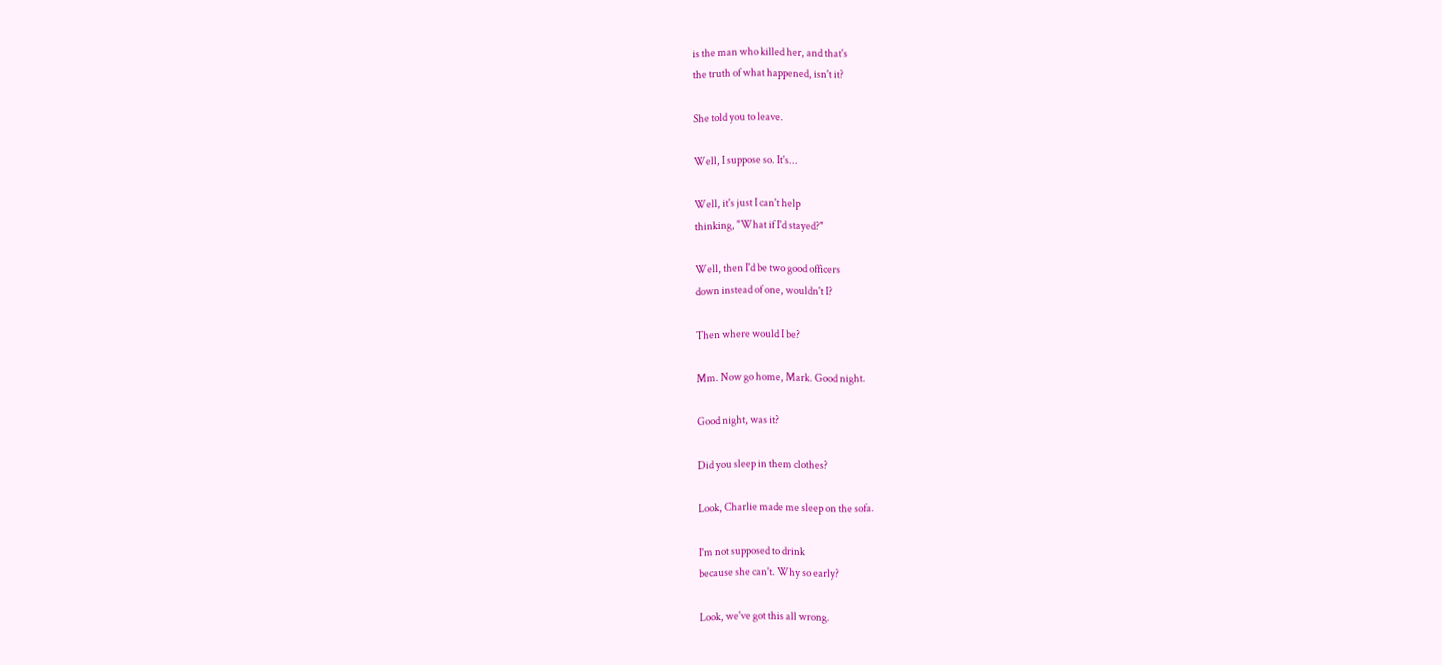is the man who killed her, and that's
the truth of what happened, isn't it?

She told you to leave.

Well, I suppose so. It's...

Well, it's just I can't help
thinking, "What if I'd stayed?"

Well, then I'd be two good officers
down instead of one, wouldn't I?

Then where would I be?

Mm. Now go home, Mark. Good night.

Good night, was it?

Did you sleep in them clothes?

Look, Charlie made me sleep on the sofa.

I'm not supposed to drink
because she can't. Why so early?

Look, we've got this all wrong.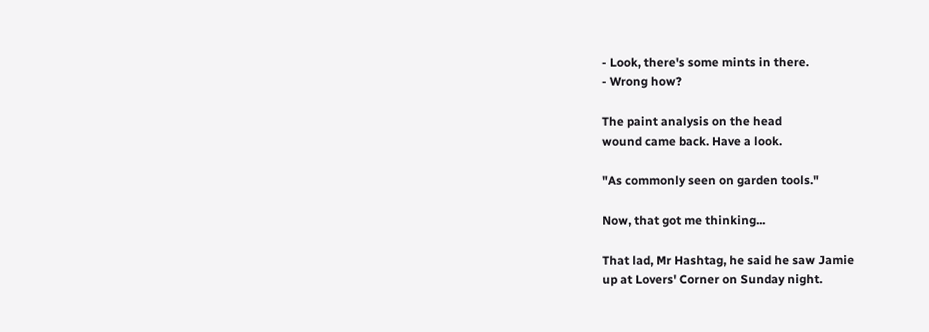- Look, there's some mints in there.
- Wrong how?

The paint analysis on the head
wound came back. Have a look.

"As commonly seen on garden tools."

Now, that got me thinking...

That lad, Mr Hashtag, he said he saw Jamie
up at Lovers' Corner on Sunday night.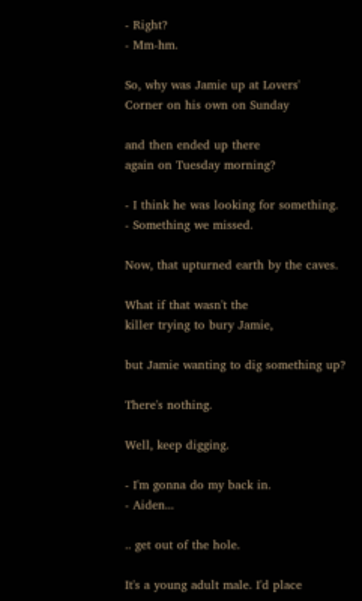- Right?
- Mm-hm.

So, why was Jamie up at Lovers'
Corner on his own on Sunday

and then ended up there
again on Tuesday morning?

- I think he was looking for something.
- Something we missed.

Now, that upturned earth by the caves.

What if that wasn't the
killer trying to bury Jamie,

but Jamie wanting to dig something up?

There's nothing.

Well, keep digging.

- I'm gonna do my back in.
- Aiden...

.. get out of the hole.

It's a young adult male. I'd place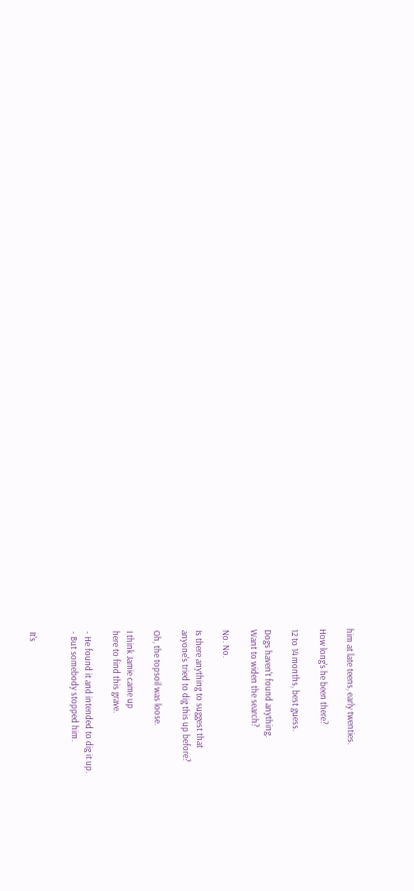him at late teens, early twenties.

How long's he been there?

12 to 14 months, best guess.

Dogs haven't found anything.
Want to widen the search?

No. No.

Is there anything to suggest that
anyone's tried to dig this up before?

Oh, the topsoil was loose.

I think Jamie came up
here to find this grave.

- He found it and intended to dig it up.
- But somebody stopped him.


It's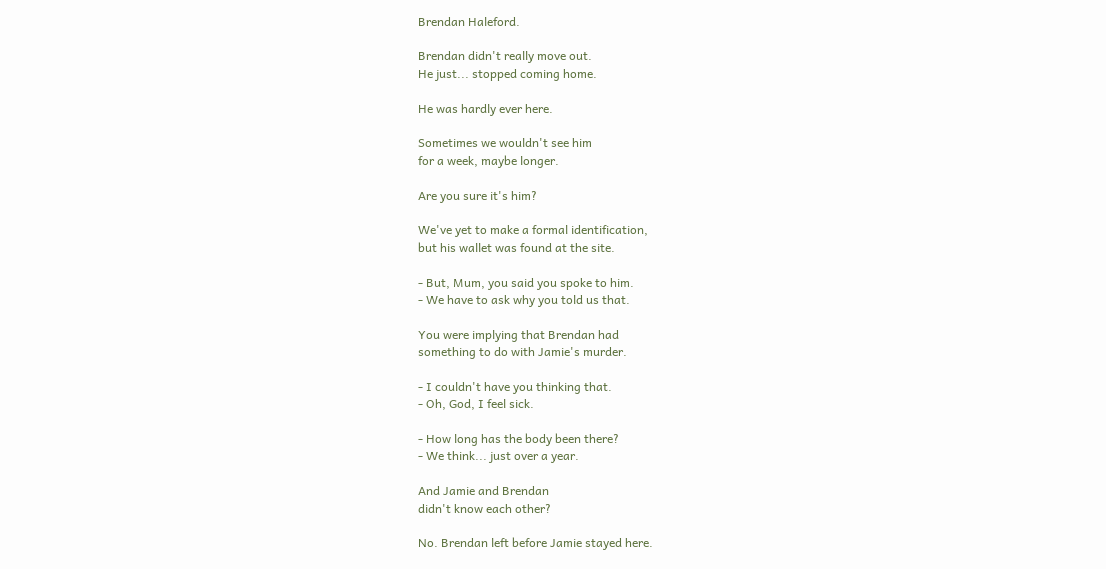Brendan Haleford.

Brendan didn't really move out.
He just... stopped coming home.

He was hardly ever here.

Sometimes we wouldn't see him
for a week, maybe longer.

Are you sure it's him?

We've yet to make a formal identification,
but his wallet was found at the site.

- But, Mum, you said you spoke to him.
- We have to ask why you told us that.

You were implying that Brendan had
something to do with Jamie's murder.

- I couldn't have you thinking that.
- Oh, God, I feel sick.

- How long has the body been there?
- We think... just over a year.

And Jamie and Brendan
didn't know each other?

No. Brendan left before Jamie stayed here.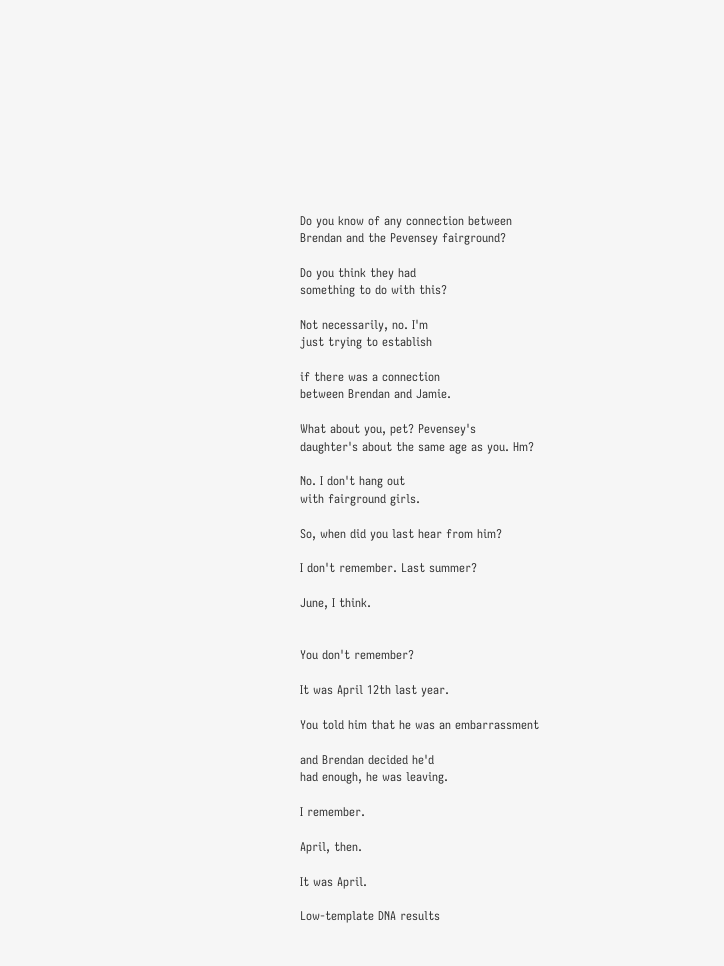Do you know of any connection between
Brendan and the Pevensey fairground?

Do you think they had
something to do with this?

Not necessarily, no. I'm
just trying to establish

if there was a connection
between Brendan and Jamie.

What about you, pet? Pevensey's
daughter's about the same age as you. Hm?

No. I don't hang out
with fairground girls.

So, when did you last hear from him?

I don't remember. Last summer?

June, I think.


You don't remember?

It was April 12th last year.

You told him that he was an embarrassment

and Brendan decided he'd
had enough, he was leaving.

I remember.

April, then.

It was April.

Low-template DNA results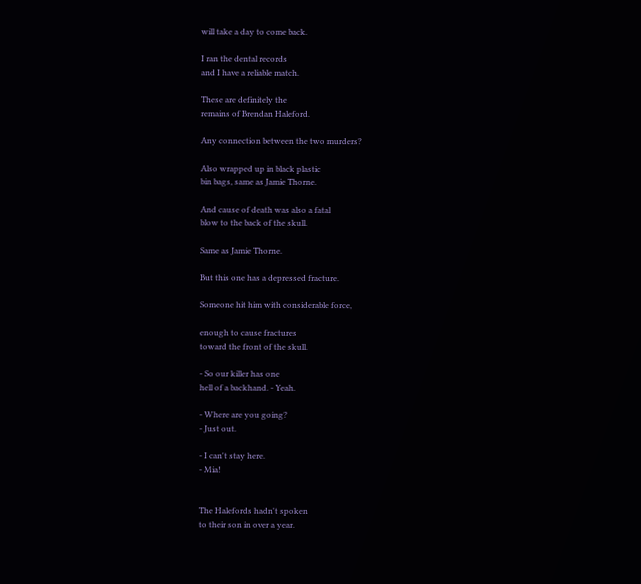will take a day to come back.

I ran the dental records
and I have a reliable match.

These are definitely the
remains of Brendan Haleford.

Any connection between the two murders?

Also wrapped up in black plastic
bin bags, same as Jamie Thorne.

And cause of death was also a fatal
blow to the back of the skull.

Same as Jamie Thorne.

But this one has a depressed fracture.

Someone hit him with considerable force,

enough to cause fractures
toward the front of the skull.

- So our killer has one
hell of a backhand. - Yeah.

- Where are you going?
- Just out.

- I can't stay here.
- Mia!


The Halefords hadn't spoken
to their son in over a year.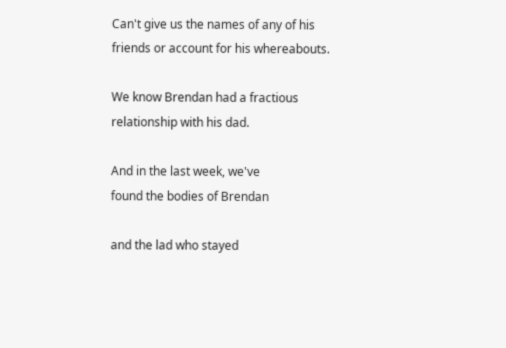Can't give us the names of any of his
friends or account for his whereabouts.

We know Brendan had a fractious
relationship with his dad.

And in the last week, we've
found the bodies of Brendan

and the lad who stayed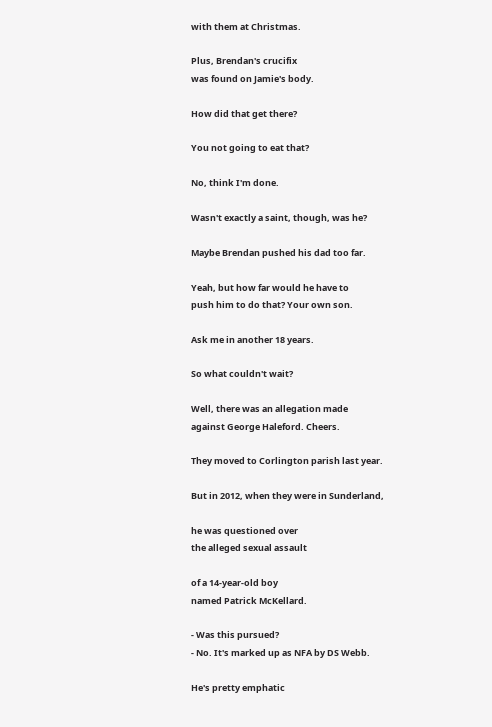with them at Christmas.

Plus, Brendan's crucifix
was found on Jamie's body.

How did that get there?

You not going to eat that?

No, think I'm done.

Wasn't exactly a saint, though, was he?

Maybe Brendan pushed his dad too far.

Yeah, but how far would he have to
push him to do that? Your own son.

Ask me in another 18 years.

So what couldn't wait?

Well, there was an allegation made
against George Haleford. Cheers.

They moved to Corlington parish last year.

But in 2012, when they were in Sunderland,

he was questioned over
the alleged sexual assault

of a 14-year-old boy
named Patrick McKellard.

- Was this pursued?
- No. It's marked up as NFA by DS Webb.

He's pretty emphatic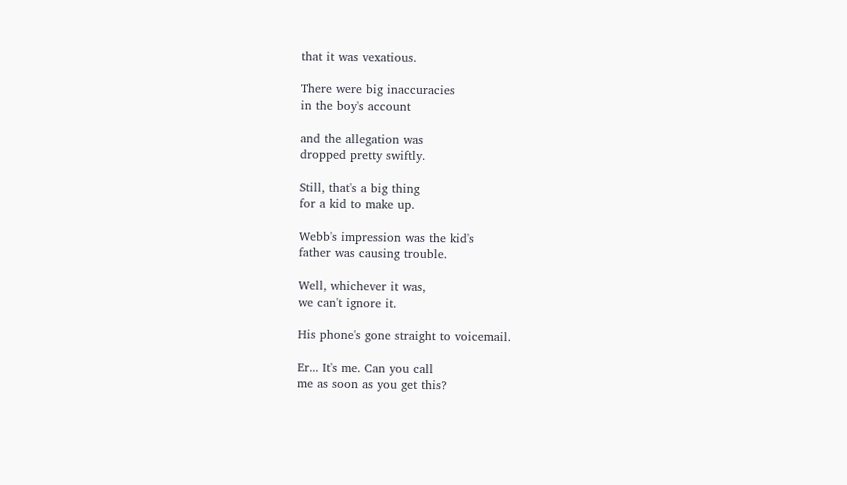that it was vexatious.

There were big inaccuracies
in the boy's account

and the allegation was
dropped pretty swiftly.

Still, that's a big thing
for a kid to make up.

Webb's impression was the kid's
father was causing trouble.

Well, whichever it was,
we can't ignore it.

His phone's gone straight to voicemail.

Er... It's me. Can you call
me as soon as you get this?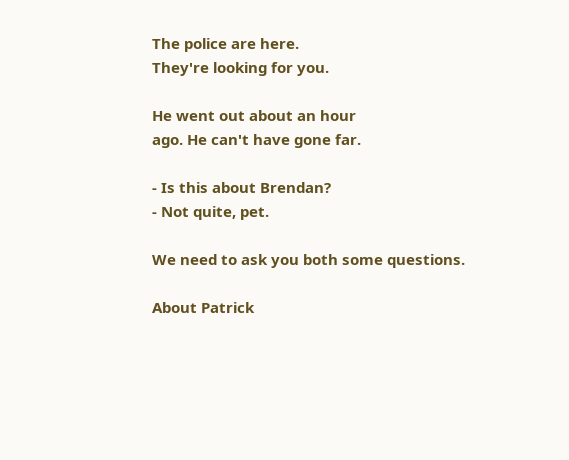The police are here.
They're looking for you.

He went out about an hour
ago. He can't have gone far.

- Is this about Brendan?
- Not quite, pet.

We need to ask you both some questions.

About Patrick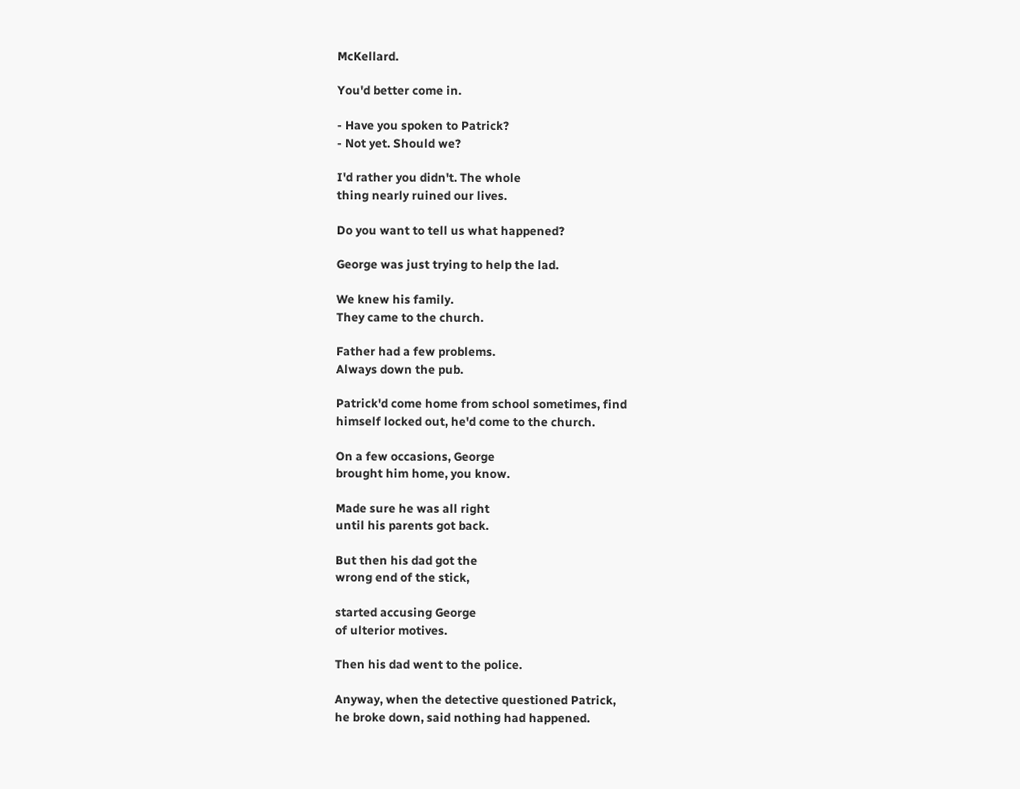McKellard.

You'd better come in.

- Have you spoken to Patrick?
- Not yet. Should we?

I'd rather you didn't. The whole
thing nearly ruined our lives.

Do you want to tell us what happened?

George was just trying to help the lad.

We knew his family.
They came to the church.

Father had a few problems.
Always down the pub.

Patrick'd come home from school sometimes, find
himself locked out, he'd come to the church.

On a few occasions, George
brought him home, you know.

Made sure he was all right
until his parents got back.

But then his dad got the
wrong end of the stick,

started accusing George
of ulterior motives.

Then his dad went to the police.

Anyway, when the detective questioned Patrick,
he broke down, said nothing had happened.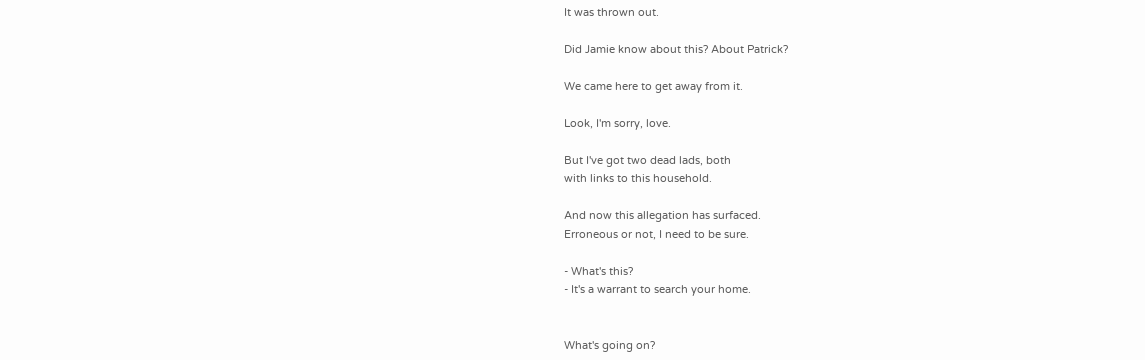It was thrown out.

Did Jamie know about this? About Patrick?

We came here to get away from it.

Look, I'm sorry, love.

But I've got two dead lads, both
with links to this household.

And now this allegation has surfaced.
Erroneous or not, I need to be sure.

- What's this?
- It's a warrant to search your home.


What's going on?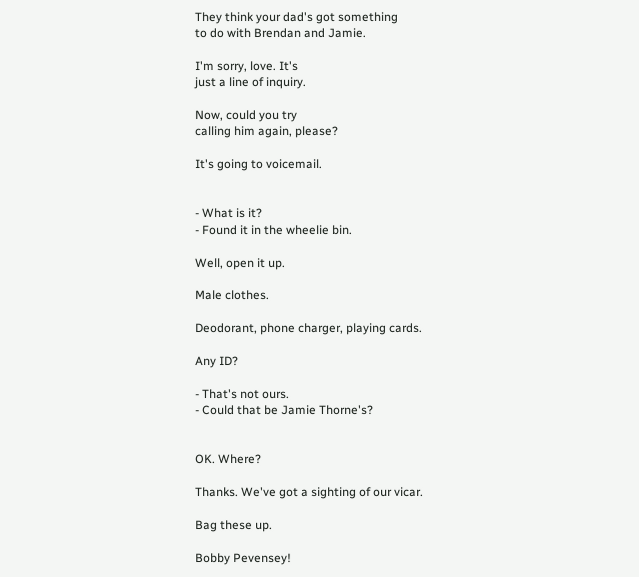They think your dad's got something
to do with Brendan and Jamie.

I'm sorry, love. It's
just a line of inquiry.

Now, could you try
calling him again, please?

It's going to voicemail.


- What is it?
- Found it in the wheelie bin.

Well, open it up.

Male clothes.

Deodorant, phone charger, playing cards.

Any ID?

- That's not ours.
- Could that be Jamie Thorne's?


OK. Where?

Thanks. We've got a sighting of our vicar.

Bag these up.

Bobby Pevensey!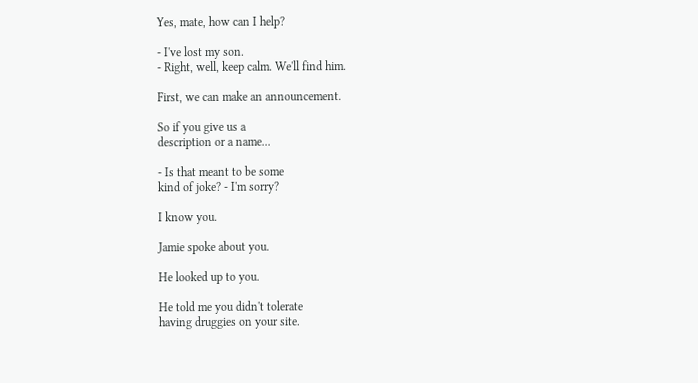Yes, mate, how can I help?

- I've lost my son.
- Right, well, keep calm. We'll find him.

First, we can make an announcement.

So if you give us a
description or a name...

- Is that meant to be some
kind of joke? - I'm sorry?

I know you.

Jamie spoke about you.

He looked up to you.

He told me you didn't tolerate
having druggies on your site.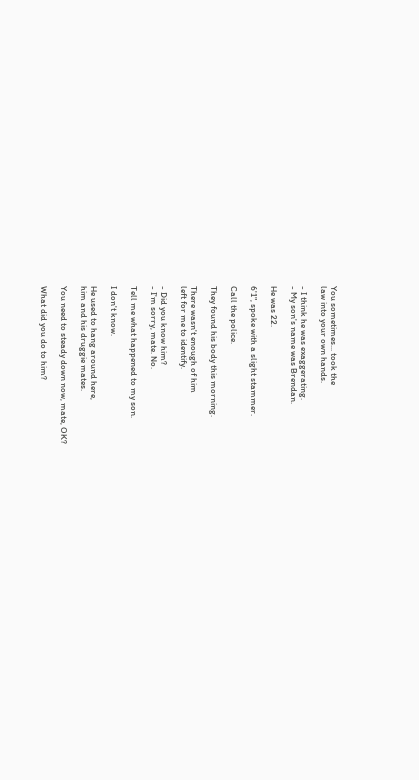You sometimes... took the
law into your own hands.

- I think he was exaggerating.
- My son's name was Brendan.

He was 22.

6'1", spoke with a slight stammer.

Call the police.

They found his body this morning.

There wasn't enough of him
left for me to identify.

- Did you know him?
- I'm sorry, mate. No.

Tell me what happened to my son.

I don't know.

He used to hang around here,
him and his druggie mates.

You need to steady down now, mate, OK?

What did you do to him?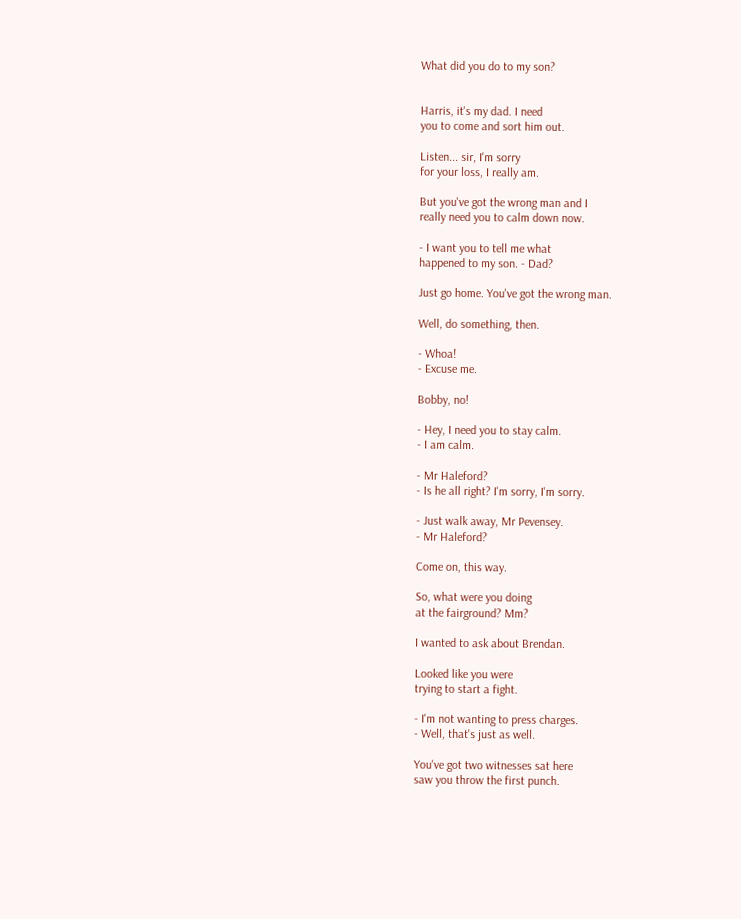What did you do to my son?


Harris, it's my dad. I need
you to come and sort him out.

Listen... sir, I'm sorry
for your loss, I really am.

But you've got the wrong man and I
really need you to calm down now.

- I want you to tell me what
happened to my son. - Dad?

Just go home. You've got the wrong man.

Well, do something, then.

- Whoa!
- Excuse me.

Bobby, no!

- Hey, I need you to stay calm.
- I am calm.

- Mr Haleford?
- Is he all right? I'm sorry, I'm sorry.

- Just walk away, Mr Pevensey.
- Mr Haleford?

Come on, this way.

So, what were you doing
at the fairground? Mm?

I wanted to ask about Brendan.

Looked like you were
trying to start a fight.

- I'm not wanting to press charges.
- Well, that's just as well.

You've got two witnesses sat here
saw you throw the first punch.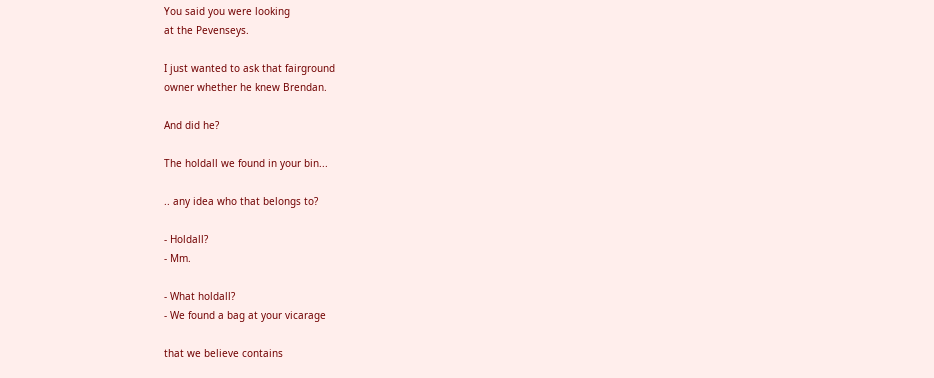You said you were looking
at the Pevenseys.

I just wanted to ask that fairground
owner whether he knew Brendan.

And did he?

The holdall we found in your bin...

.. any idea who that belongs to?

- Holdall?
- Mm.

- What holdall?
- We found a bag at your vicarage

that we believe contains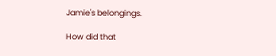Jamie's belongings.

How did that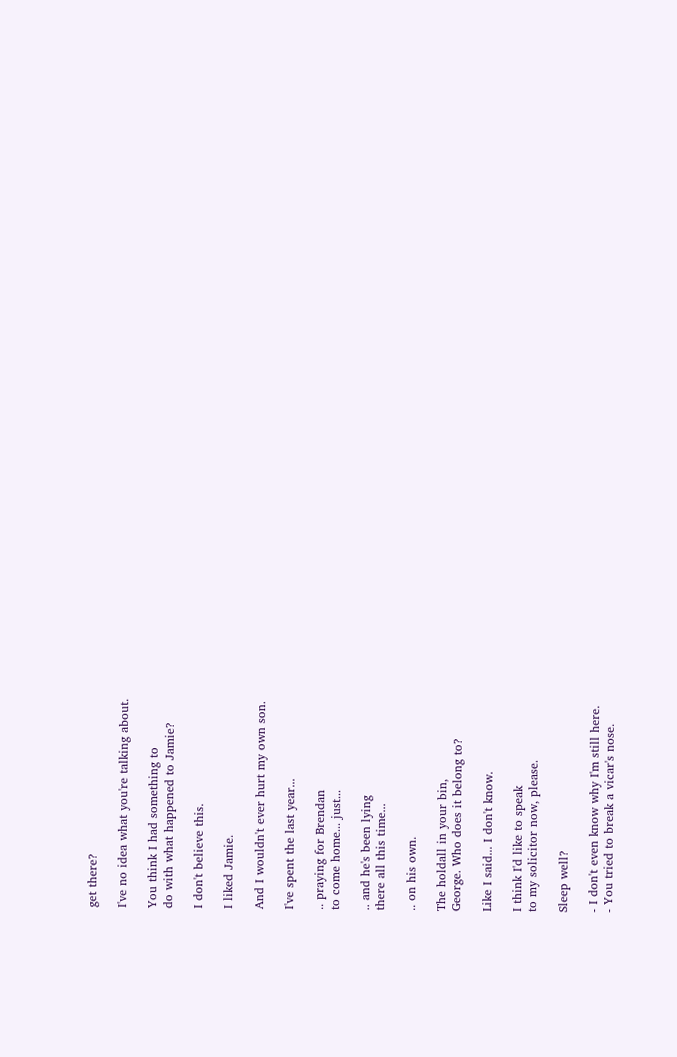get there?

I've no idea what you're talking about.

You think I had something to
do with what happened to Jamie?

I don't believe this.

I liked Jamie.

And I wouldn't ever hurt my own son.

I've spent the last year...

.. praying for Brendan
to come home... just...

.. and he's been lying
there all this time...

.. on his own.

The holdall in your bin,
George. Who does it belong to?

Like I said... I don't know.

I think I'd like to speak
to my solicitor now, please.

Sleep well?

- I don't even know why I'm still here.
- You tried to break a vicar's nose.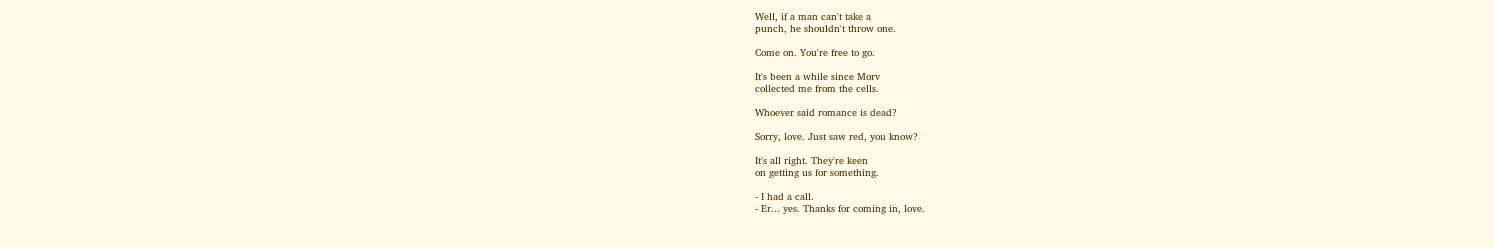Well, if a man can't take a
punch, he shouldn't throw one.

Come on. You're free to go.

It's been a while since Morv
collected me from the cells.

Whoever said romance is dead?

Sorry, love. Just saw red, you know?

It's all right. They're keen
on getting us for something.

- I had a call.
- Er... yes. Thanks for coming in, love.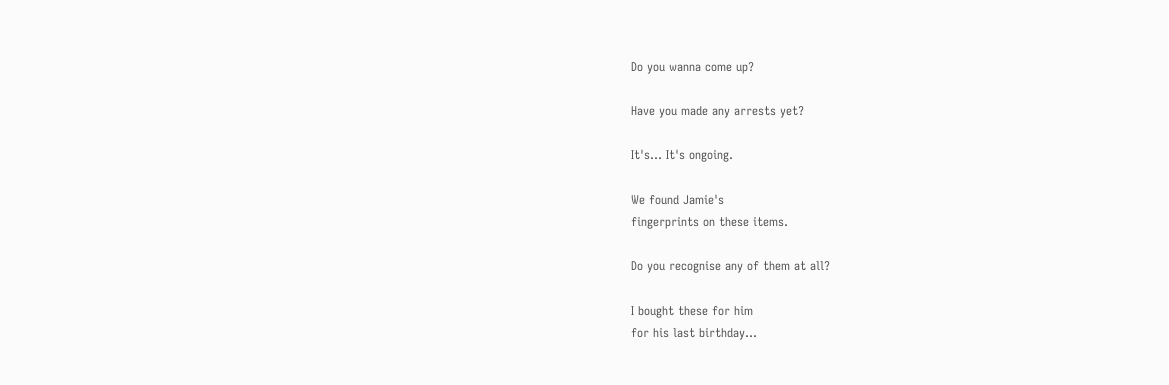Do you wanna come up?

Have you made any arrests yet?

It's... It's ongoing.

We found Jamie's
fingerprints on these items.

Do you recognise any of them at all?

I bought these for him
for his last birthday...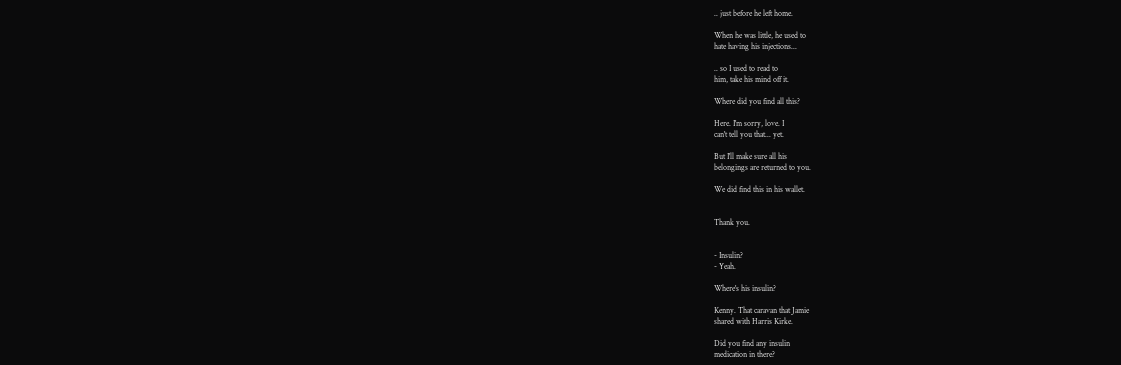.. just before he left home.

When he was little, he used to
hate having his injections...

.. so I used to read to
him, take his mind off it.

Where did you find all this?

Here. I'm sorry, love. I
can't tell you that... yet.

But I'll make sure all his
belongings are returned to you.

We did find this in his wallet.


Thank you.


- Insulin?
- Yeah.

Where's his insulin?

Kenny. That caravan that Jamie
shared with Harris Kirke.

Did you find any insulin
medication in there?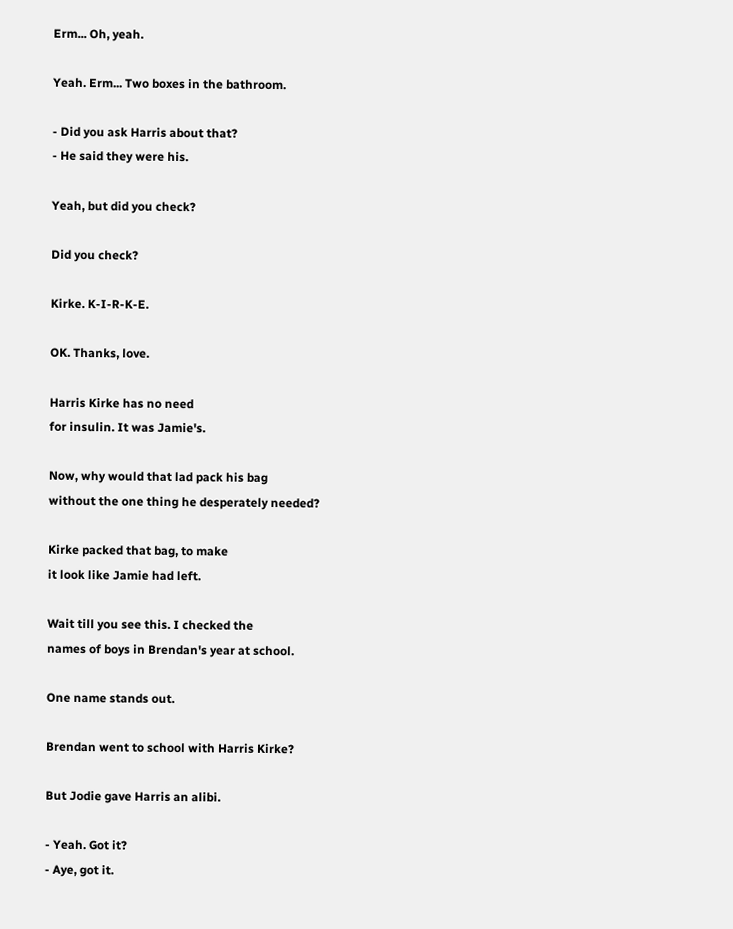Erm... Oh, yeah.

Yeah. Erm... Two boxes in the bathroom.

- Did you ask Harris about that?
- He said they were his.

Yeah, but did you check?

Did you check?

Kirke. K-I-R-K-E.

OK. Thanks, love.

Harris Kirke has no need
for insulin. It was Jamie's.

Now, why would that lad pack his bag
without the one thing he desperately needed?

Kirke packed that bag, to make
it look like Jamie had left.

Wait till you see this. I checked the
names of boys in Brendan's year at school.

One name stands out.

Brendan went to school with Harris Kirke?

But Jodie gave Harris an alibi.

- Yeah. Got it?
- Aye, got it.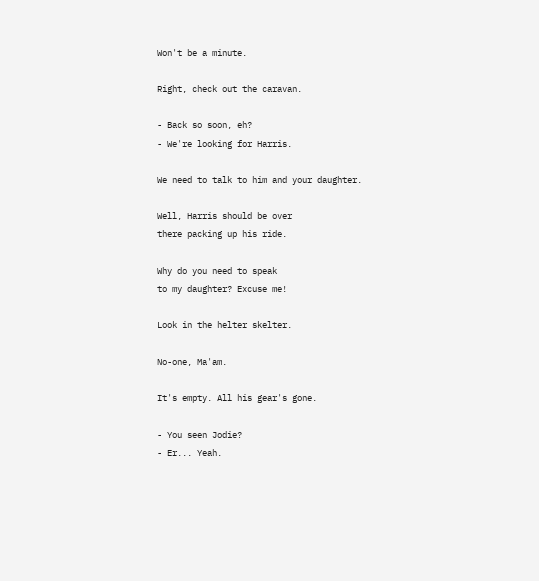Won't be a minute.

Right, check out the caravan.

- Back so soon, eh?
- We're looking for Harris.

We need to talk to him and your daughter.

Well, Harris should be over
there packing up his ride.

Why do you need to speak
to my daughter? Excuse me!

Look in the helter skelter.

No-one, Ma'am.

It's empty. All his gear's gone.

- You seen Jodie?
- Er... Yeah.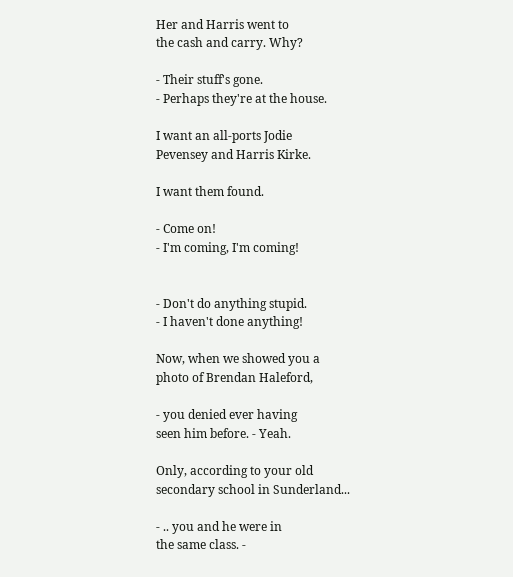Her and Harris went to
the cash and carry. Why?

- Their stuff's gone.
- Perhaps they're at the house.

I want an all-ports Jodie
Pevensey and Harris Kirke.

I want them found.

- Come on!
- I'm coming, I'm coming!


- Don't do anything stupid.
- I haven't done anything!

Now, when we showed you a
photo of Brendan Haleford,

- you denied ever having
seen him before. - Yeah.

Only, according to your old
secondary school in Sunderland...

- .. you and he were in
the same class. -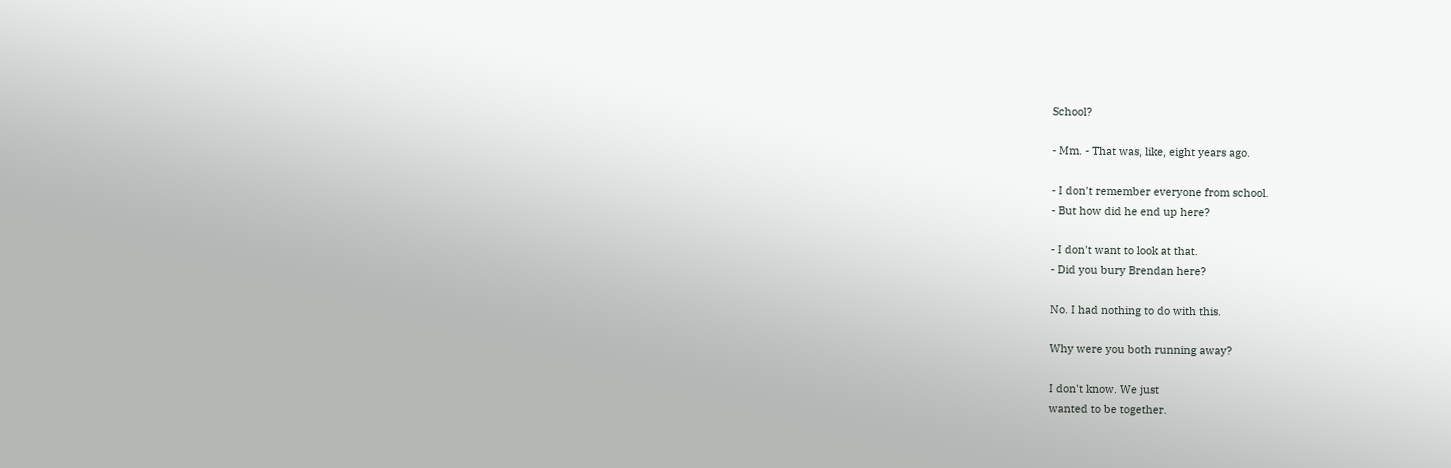School?

- Mm. - That was, like, eight years ago.

- I don't remember everyone from school.
- But how did he end up here?

- I don't want to look at that.
- Did you bury Brendan here?

No. I had nothing to do with this.

Why were you both running away?

I don't know. We just
wanted to be together.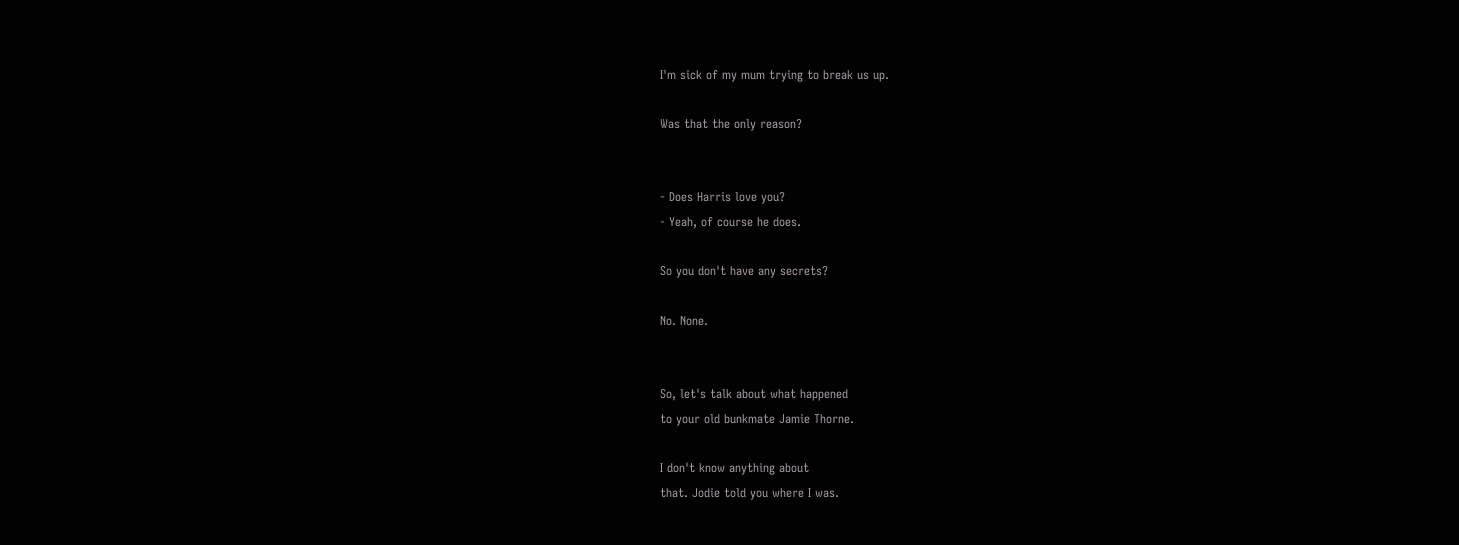I'm sick of my mum trying to break us up.

Was that the only reason?


- Does Harris love you?
- Yeah, of course he does.

So you don't have any secrets?

No. None.


So, let's talk about what happened
to your old bunkmate Jamie Thorne.

I don't know anything about
that. Jodie told you where I was.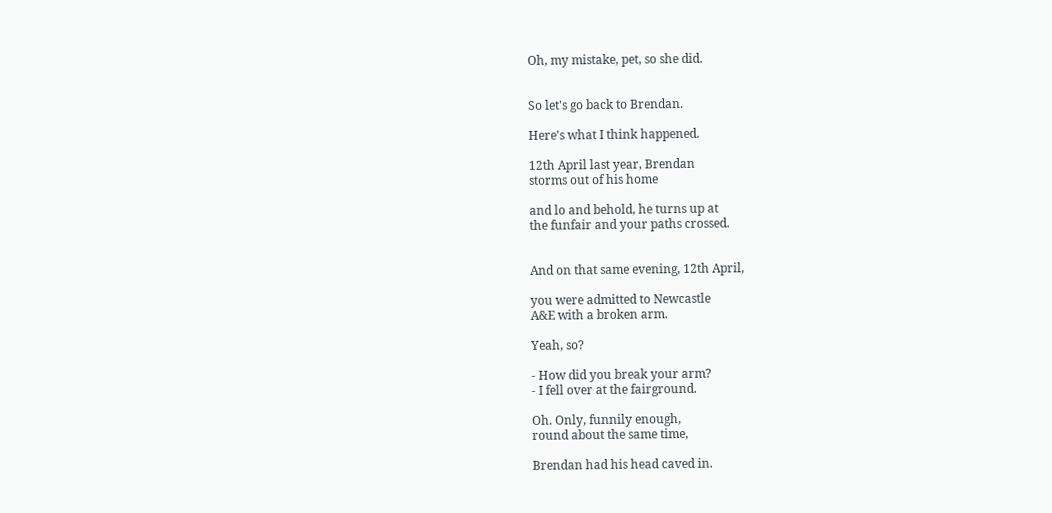Oh, my mistake, pet, so she did.


So let's go back to Brendan.

Here's what I think happened.

12th April last year, Brendan
storms out of his home

and lo and behold, he turns up at
the funfair and your paths crossed.


And on that same evening, 12th April,

you were admitted to Newcastle
A&E with a broken arm.

Yeah, so?

- How did you break your arm?
- I fell over at the fairground.

Oh. Only, funnily enough,
round about the same time,

Brendan had his head caved in.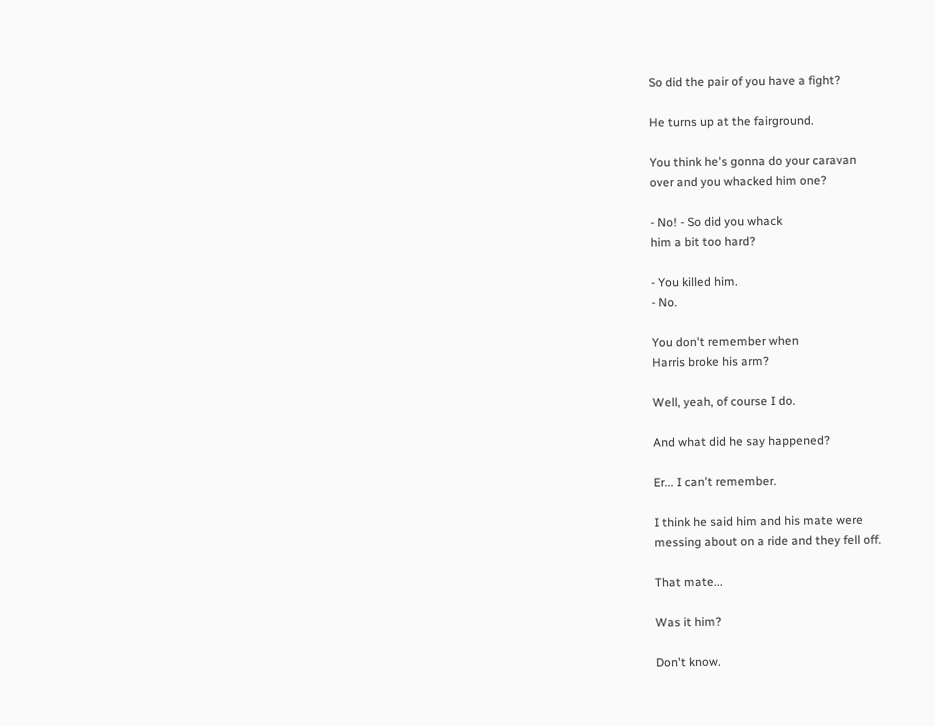So did the pair of you have a fight?

He turns up at the fairground.

You think he's gonna do your caravan
over and you whacked him one?

- No! - So did you whack
him a bit too hard?

- You killed him.
- No.

You don't remember when
Harris broke his arm?

Well, yeah, of course I do.

And what did he say happened?

Er... I can't remember.

I think he said him and his mate were
messing about on a ride and they fell off.

That mate...

Was it him?

Don't know.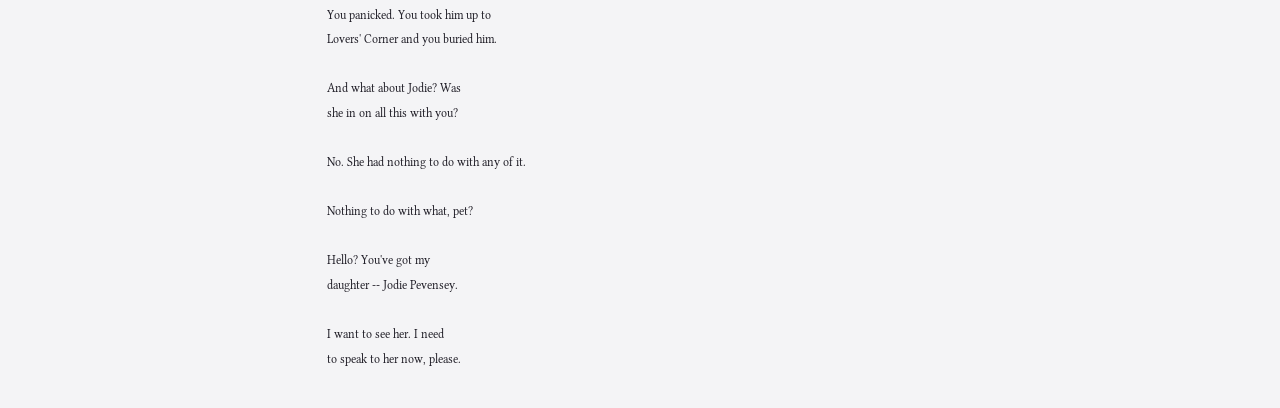You panicked. You took him up to
Lovers' Corner and you buried him.

And what about Jodie? Was
she in on all this with you?

No. She had nothing to do with any of it.

Nothing to do with what, pet?

Hello? You've got my
daughter -- Jodie Pevensey.

I want to see her. I need
to speak to her now, please.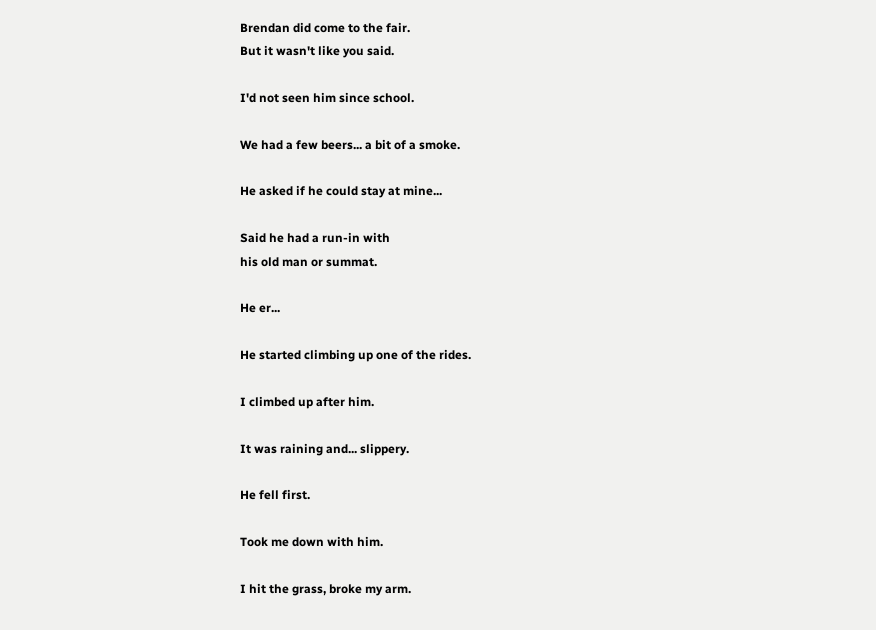Brendan did come to the fair.
But it wasn't like you said.

I'd not seen him since school.

We had a few beers... a bit of a smoke.

He asked if he could stay at mine...

Said he had a run-in with
his old man or summat.

He er...

He started climbing up one of the rides.

I climbed up after him.

It was raining and... slippery.

He fell first.

Took me down with him.

I hit the grass, broke my arm.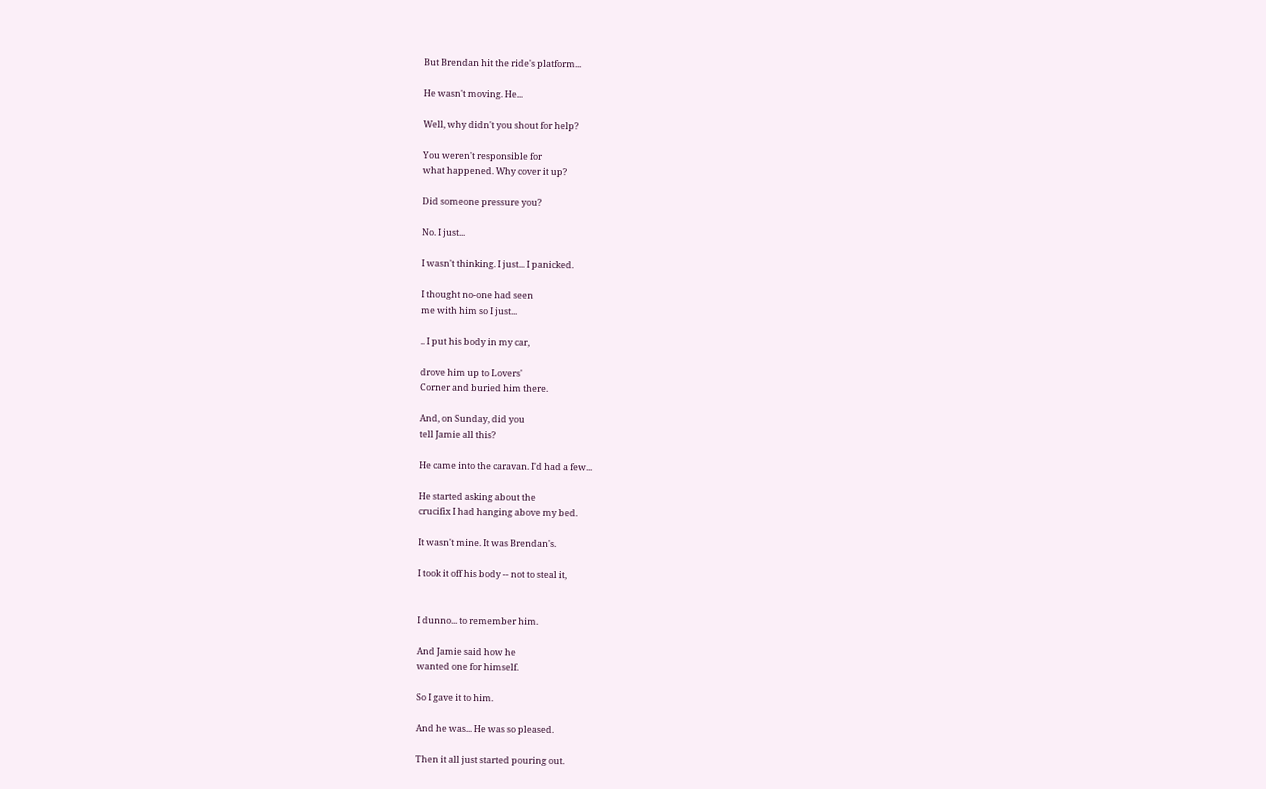But Brendan hit the ride's platform...

He wasn't moving. He...

Well, why didn't you shout for help?

You weren't responsible for
what happened. Why cover it up?

Did someone pressure you?

No. I just...

I wasn't thinking. I just... I panicked.

I thought no-one had seen
me with him so I just...

.. I put his body in my car,

drove him up to Lovers'
Corner and buried him there.

And, on Sunday, did you
tell Jamie all this?

He came into the caravan. I'd had a few...

He started asking about the
crucifix I had hanging above my bed.

It wasn't mine. It was Brendan's.

I took it off his body -- not to steal it,


I dunno... to remember him.

And Jamie said how he
wanted one for himself.

So I gave it to him.

And he was... He was so pleased.

Then it all just started pouring out.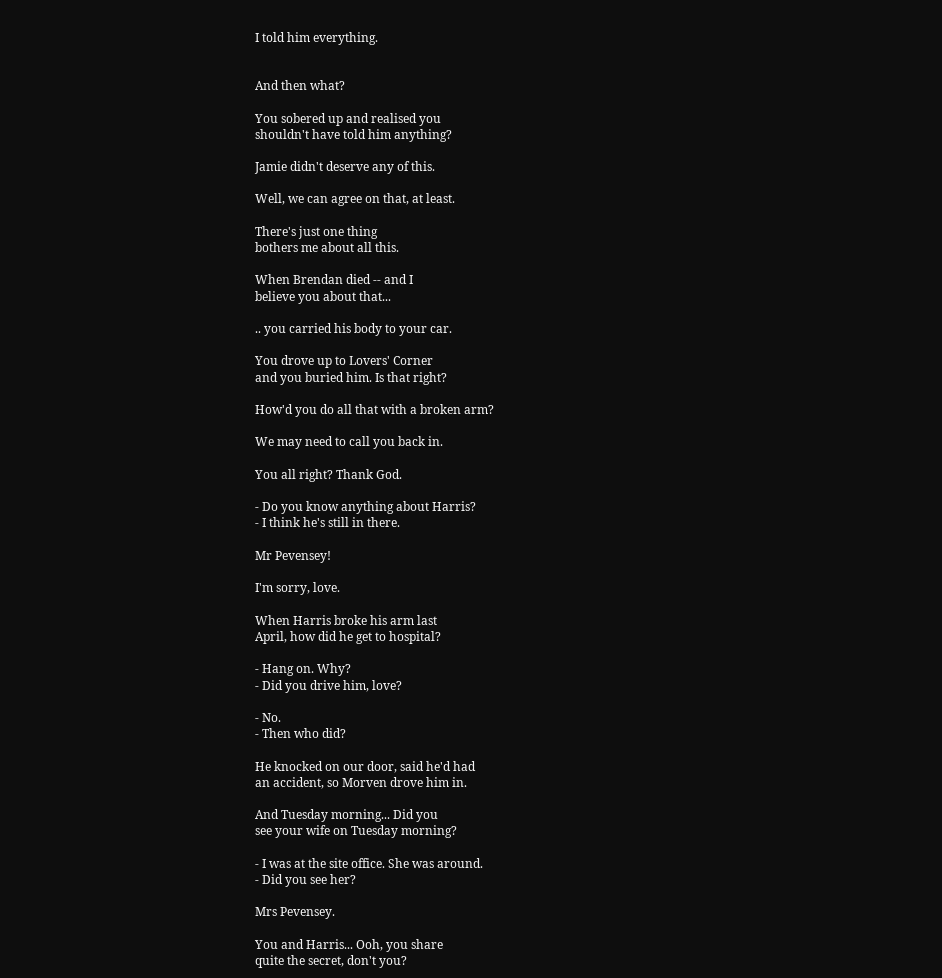I told him everything.


And then what?

You sobered up and realised you
shouldn't have told him anything?

Jamie didn't deserve any of this.

Well, we can agree on that, at least.

There's just one thing
bothers me about all this.

When Brendan died -- and I
believe you about that...

.. you carried his body to your car.

You drove up to Lovers' Corner
and you buried him. Is that right?

How'd you do all that with a broken arm?

We may need to call you back in.

You all right? Thank God.

- Do you know anything about Harris?
- I think he's still in there.

Mr Pevensey!

I'm sorry, love.

When Harris broke his arm last
April, how did he get to hospital?

- Hang on. Why?
- Did you drive him, love?

- No.
- Then who did?

He knocked on our door, said he'd had
an accident, so Morven drove him in.

And Tuesday morning... Did you
see your wife on Tuesday morning?

- I was at the site office. She was around.
- Did you see her?

Mrs Pevensey.

You and Harris... Ooh, you share
quite the secret, don't you?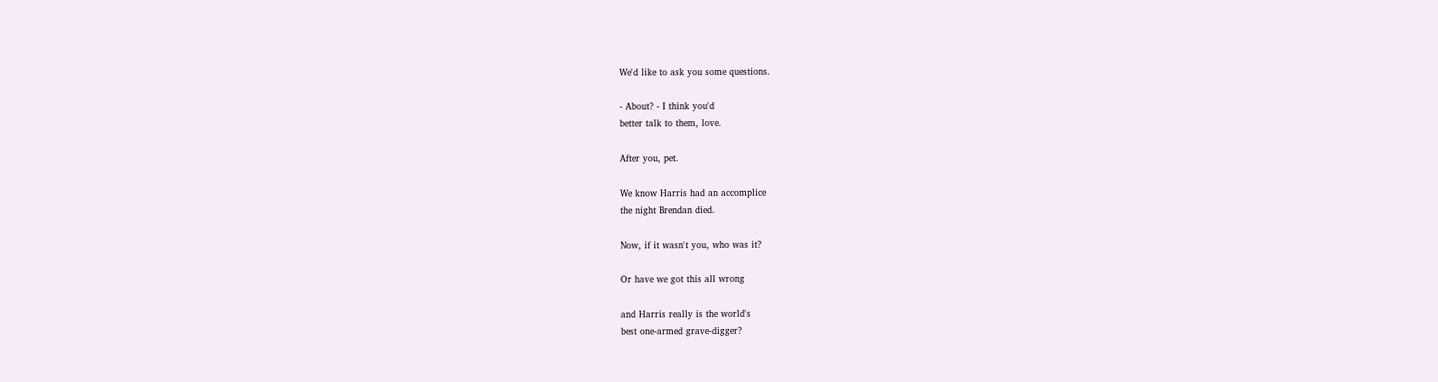We'd like to ask you some questions.

- About? - I think you'd
better talk to them, love.

After you, pet.

We know Harris had an accomplice
the night Brendan died.

Now, if it wasn't you, who was it?

Or have we got this all wrong

and Harris really is the world's
best one-armed grave-digger?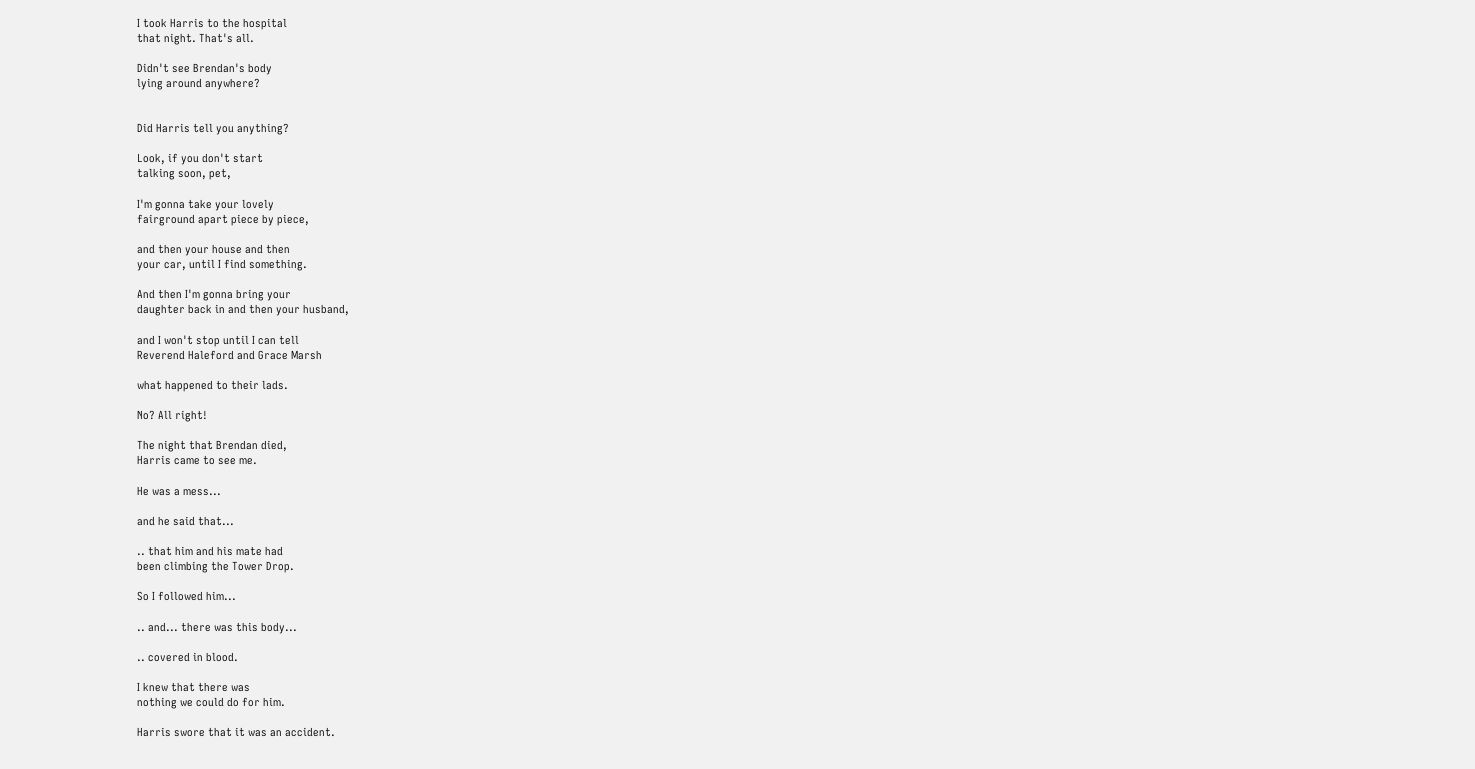I took Harris to the hospital
that night. That's all.

Didn't see Brendan's body
lying around anywhere?


Did Harris tell you anything?

Look, if you don't start
talking soon, pet,

I'm gonna take your lovely
fairground apart piece by piece,

and then your house and then
your car, until I find something.

And then I'm gonna bring your
daughter back in and then your husband,

and I won't stop until I can tell
Reverend Haleford and Grace Marsh

what happened to their lads.

No? All right!

The night that Brendan died,
Harris came to see me.

He was a mess...

and he said that...

.. that him and his mate had
been climbing the Tower Drop.

So I followed him...

.. and... there was this body...

.. covered in blood.

I knew that there was
nothing we could do for him.

Harris swore that it was an accident.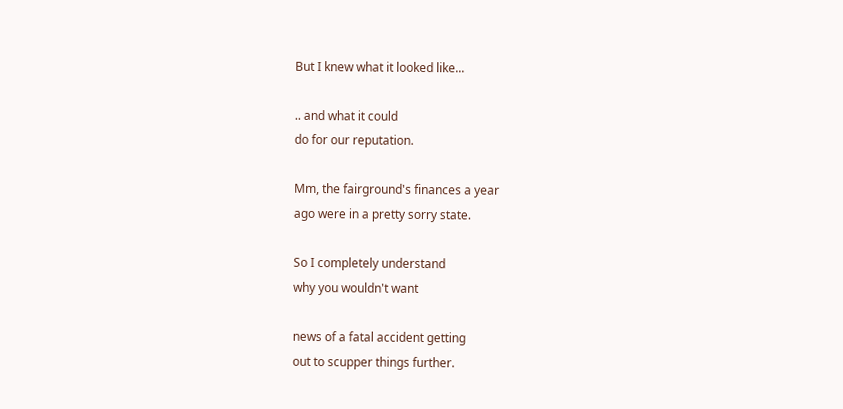But I knew what it looked like...

.. and what it could
do for our reputation.

Mm, the fairground's finances a year
ago were in a pretty sorry state.

So I completely understand
why you wouldn't want

news of a fatal accident getting
out to scupper things further.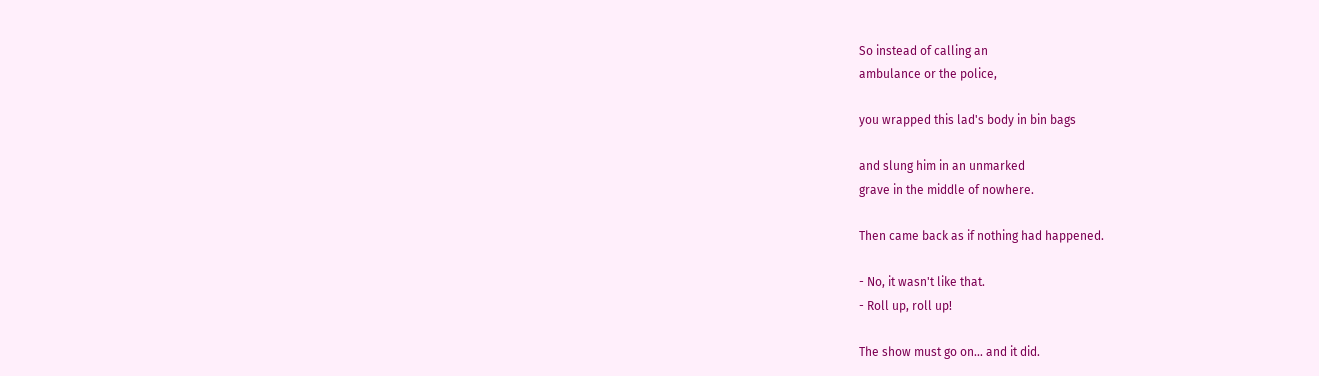So instead of calling an
ambulance or the police,

you wrapped this lad's body in bin bags

and slung him in an unmarked
grave in the middle of nowhere.

Then came back as if nothing had happened.

- No, it wasn't like that.
- Roll up, roll up!

The show must go on... and it did.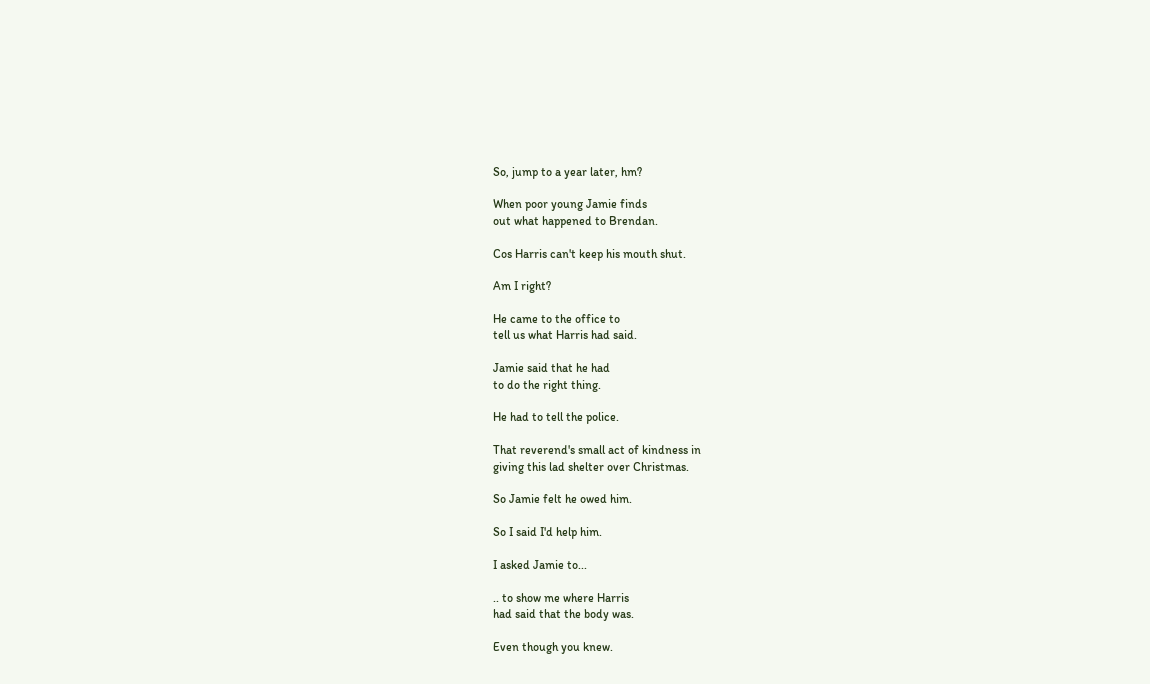So, jump to a year later, hm?

When poor young Jamie finds
out what happened to Brendan.

Cos Harris can't keep his mouth shut.

Am I right?

He came to the office to
tell us what Harris had said.

Jamie said that he had
to do the right thing.

He had to tell the police.

That reverend's small act of kindness in
giving this lad shelter over Christmas.

So Jamie felt he owed him.

So I said I'd help him.

I asked Jamie to...

.. to show me where Harris
had said that the body was.

Even though you knew.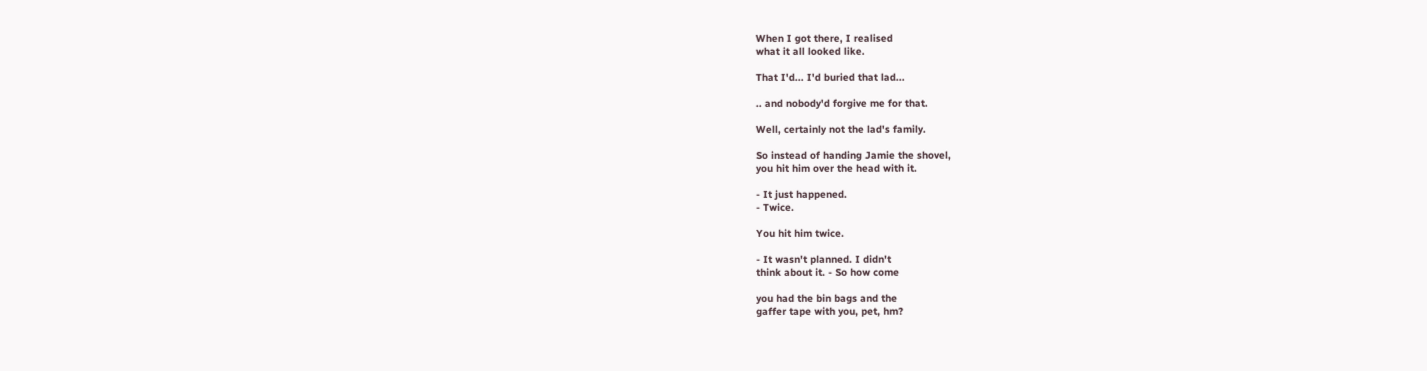When I got there, I realised
what it all looked like.

That I'd... I'd buried that lad...

.. and nobody'd forgive me for that.

Well, certainly not the lad's family.

So instead of handing Jamie the shovel,
you hit him over the head with it.

- It just happened.
- Twice.

You hit him twice.

- It wasn't planned. I didn't
think about it. - So how come

you had the bin bags and the
gaffer tape with you, pet, hm?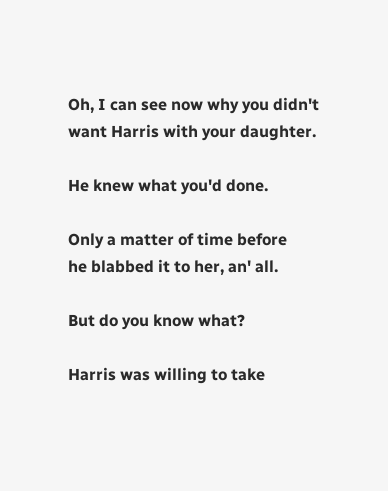Oh, I can see now why you didn't
want Harris with your daughter.

He knew what you'd done.

Only a matter of time before
he blabbed it to her, an' all.

But do you know what?

Harris was willing to take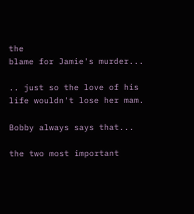the
blame for Jamie's murder...

.. just so the love of his
life wouldn't lose her mam.

Bobby always says that...

the two most important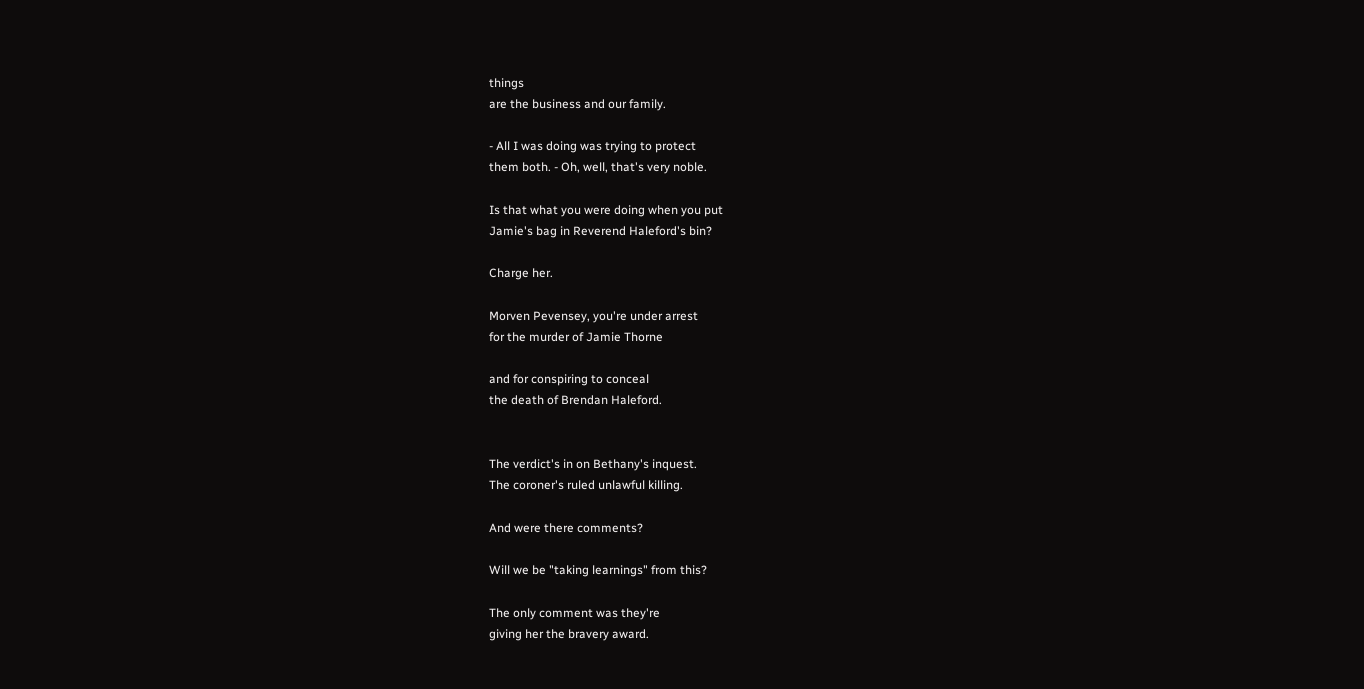things
are the business and our family.

- All I was doing was trying to protect
them both. - Oh, well, that's very noble.

Is that what you were doing when you put
Jamie's bag in Reverend Haleford's bin?

Charge her.

Morven Pevensey, you're under arrest
for the murder of Jamie Thorne

and for conspiring to conceal
the death of Brendan Haleford.


The verdict's in on Bethany's inquest.
The coroner's ruled unlawful killing.

And were there comments?

Will we be "taking learnings" from this?

The only comment was they're
giving her the bravery award.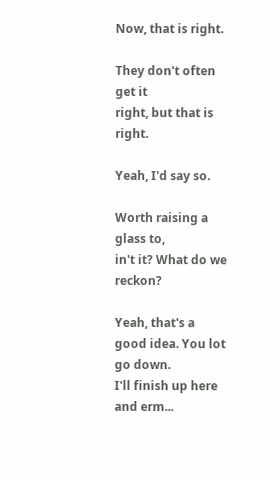Now, that is right.

They don't often get it
right, but that is right.

Yeah, I'd say so.

Worth raising a glass to,
in't it? What do we reckon?

Yeah, that's a good idea. You lot go down.
I'll finish up here and erm...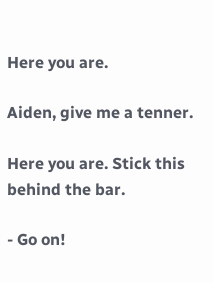Here you are.

Aiden, give me a tenner.

Here you are. Stick this behind the bar.

- Go on!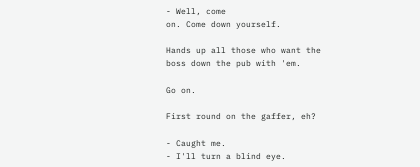- Well, come
on. Come down yourself.

Hands up all those who want the
boss down the pub with 'em.

Go on.

First round on the gaffer, eh?

- Caught me.
- I'll turn a blind eye.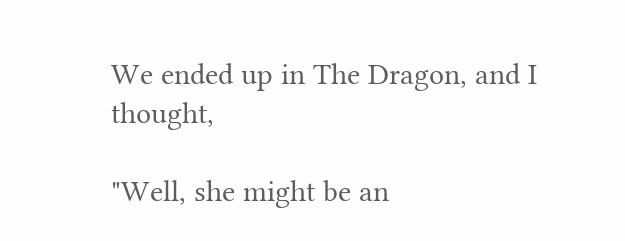We ended up in The Dragon, and I thought,

"Well, she might be an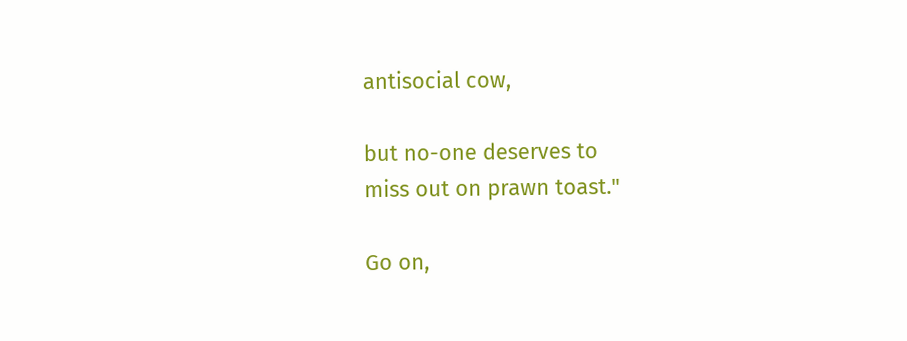antisocial cow,

but no-one deserves to
miss out on prawn toast."

Go on,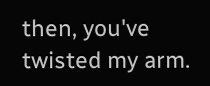then, you've twisted my arm.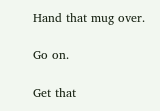Hand that mug over.

Go on.

Get that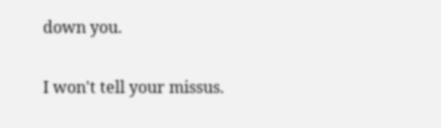down you.

I won't tell your missus.